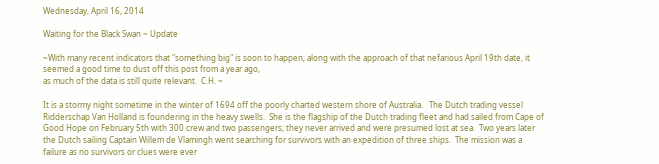Wednesday, April 16, 2014

Waiting for the Black Swan ~ Update

~With many recent indicators that "something big" is soon to happen; along with the approach of that nefarious April 19th date, it seemed a good time to dust off this post from a year ago,
as much of the data is still quite relevant.  C.H. ~

It is a stormy night sometime in the winter of 1694 off the poorly charted western shore of Australia.   The Dutch trading vessel Ridderschap Van Holland is foundering in the heavy swells.  She is the flagship of the Dutch trading fleet and had sailed from Cape of Good Hope on February 5th with 300 crew and two passengers; they never arrived and were presumed lost at sea.  Two years later the Dutch sailing Captain Willem de Vlamingh went searching for survivors with an expedition of three ships.  The mission was a failure as no survivors or clues were ever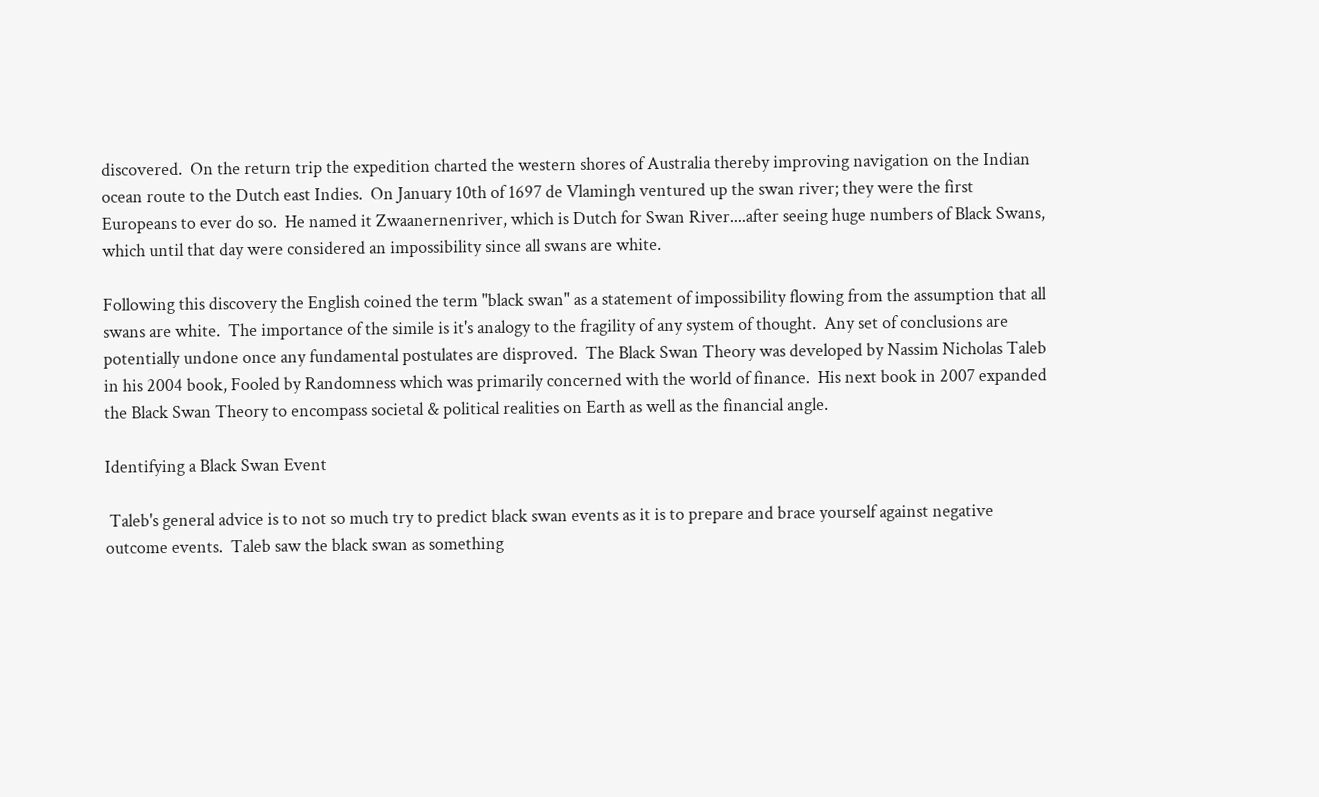discovered.  On the return trip the expedition charted the western shores of Australia thereby improving navigation on the Indian ocean route to the Dutch east Indies.  On January 10th of 1697 de Vlamingh ventured up the swan river; they were the first Europeans to ever do so.  He named it Zwaanernenriver, which is Dutch for Swan River....after seeing huge numbers of Black Swans, which until that day were considered an impossibility since all swans are white.

Following this discovery the English coined the term "black swan" as a statement of impossibility flowing from the assumption that all swans are white.  The importance of the simile is it's analogy to the fragility of any system of thought.  Any set of conclusions are potentially undone once any fundamental postulates are disproved.  The Black Swan Theory was developed by Nassim Nicholas Taleb in his 2004 book, Fooled by Randomness which was primarily concerned with the world of finance.  His next book in 2007 expanded the Black Swan Theory to encompass societal & political realities on Earth as well as the financial angle.

Identifying a Black Swan Event

 Taleb's general advice is to not so much try to predict black swan events as it is to prepare and brace yourself against negative outcome events.  Taleb saw the black swan as something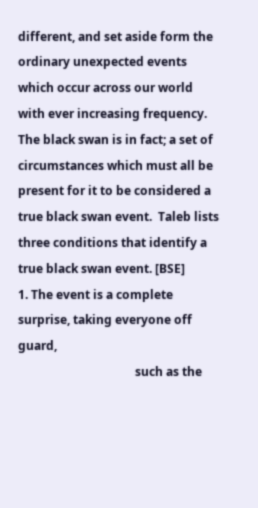different, and set aside form the ordinary unexpected events which occur across our world with ever increasing frequency.  The black swan is in fact; a set of circumstances which must all be present for it to be considered a true black swan event.  Taleb lists three conditions that identify a true black swan event. [BSE]
1. The event is a complete surprise, taking everyone off guard,
                                       such as the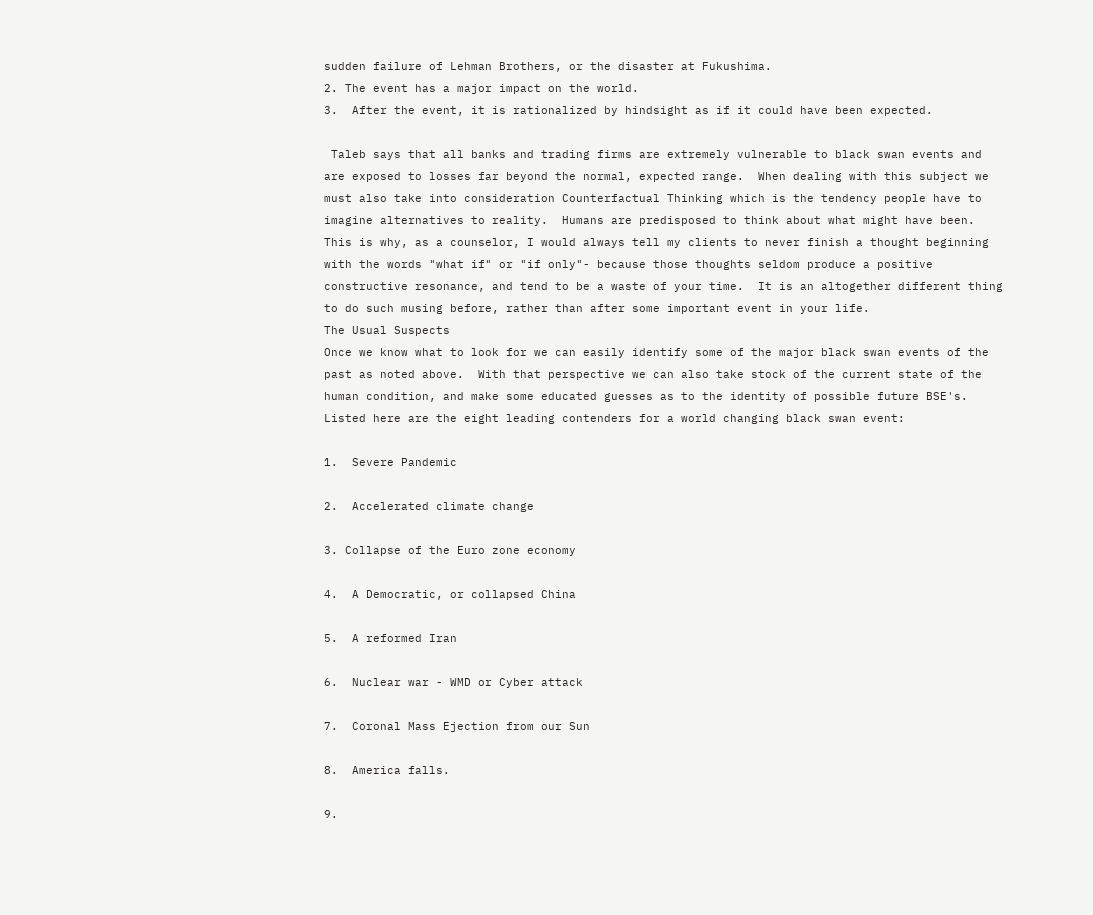sudden failure of Lehman Brothers, or the disaster at Fukushima.
2. The event has a major impact on the world.
3.  After the event, it is rationalized by hindsight as if it could have been expected.

 Taleb says that all banks and trading firms are extremely vulnerable to black swan events and are exposed to losses far beyond the normal, expected range.  When dealing with this subject we must also take into consideration Counterfactual Thinking which is the tendency people have to imagine alternatives to reality.  Humans are predisposed to think about what might have been.  This is why, as a counselor, I would always tell my clients to never finish a thought beginning with the words "what if" or "if only"- because those thoughts seldom produce a positive constructive resonance, and tend to be a waste of your time.  It is an altogether different thing to do such musing before, rather than after some important event in your life.
The Usual Suspects
Once we know what to look for we can easily identify some of the major black swan events of the past as noted above.  With that perspective we can also take stock of the current state of the human condition, and make some educated guesses as to the identity of possible future BSE's.   Listed here are the eight leading contenders for a world changing black swan event:

1.  Severe Pandemic

2.  Accelerated climate change

3. Collapse of the Euro zone economy

4.  A Democratic, or collapsed China

5.  A reformed Iran

6.  Nuclear war - WMD or Cyber attack

7.  Coronal Mass Ejection from our Sun

8.  America falls.

9.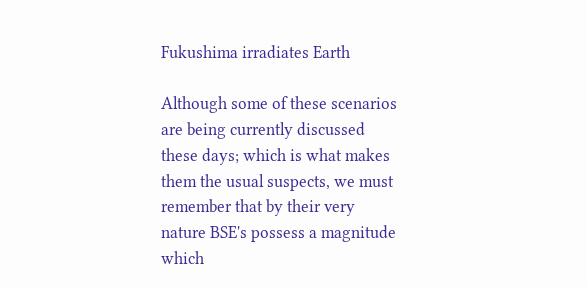Fukushima irradiates Earth

Although some of these scenarios are being currently discussed these days; which is what makes them the usual suspects, we must remember that by their very nature BSE's possess a magnitude which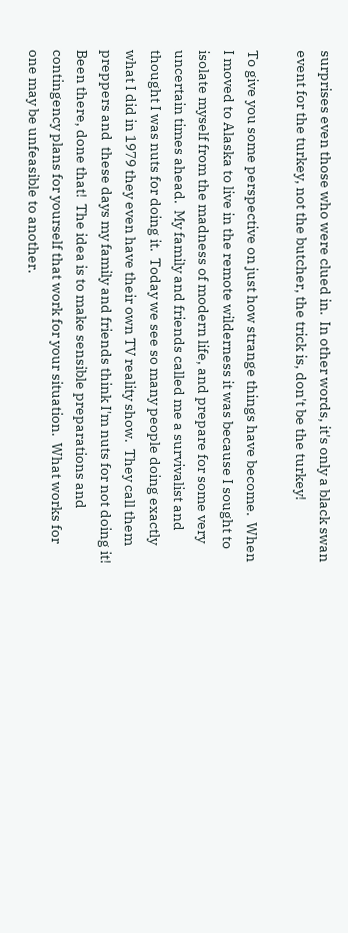surprises even those who were clued in.  In other words, it's only a black swan event for the turkey, not the butcher, the trick is, don't be the turkey!

To give you some perspective on just how strange things have become.  When I moved to Alaska to live in the remote wilderness it was because I sought to isolate myself from the madness of modern life, and prepare for some very uncertain times ahead.  My family and friends called me a survivalist and thought I was nuts for doing it.  Today we see so many people doing exactly what I did in 1979 they even have their own TV reality show.  They call them preppers and  these days my family and friends think I'm nuts for not doing it!  Been there, done that!  The idea is to make sensible preparations and contingency plans for yourself that work for your situation.  What works for one may be unfeasible to another.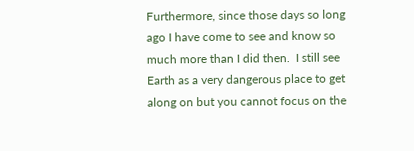Furthermore, since those days so long ago I have come to see and know so much more than I did then.  I still see Earth as a very dangerous place to get along on but you cannot focus on the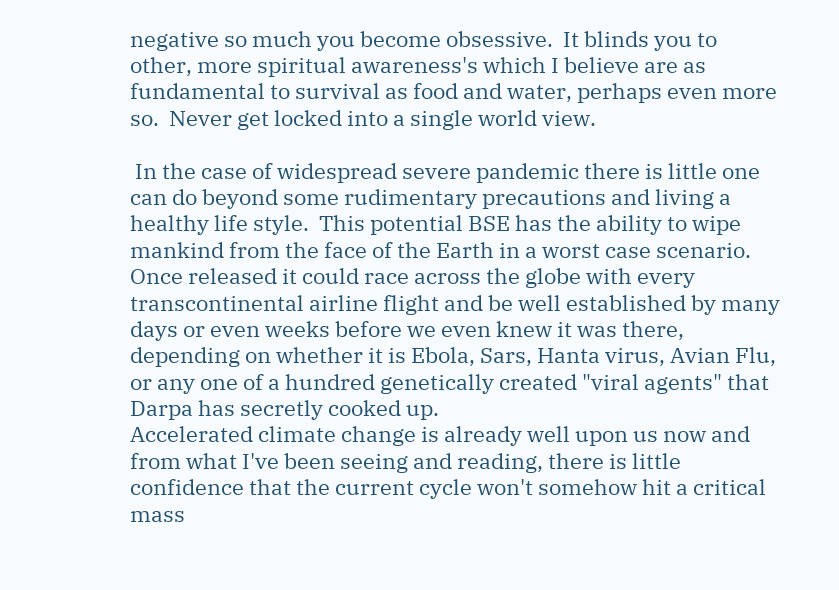negative so much you become obsessive.  It blinds you to other, more spiritual awareness's which I believe are as fundamental to survival as food and water, perhaps even more so.  Never get locked into a single world view.

 In the case of widespread severe pandemic there is little one can do beyond some rudimentary precautions and living a healthy life style.  This potential BSE has the ability to wipe mankind from the face of the Earth in a worst case scenario.  Once released it could race across the globe with every transcontinental airline flight and be well established by many days or even weeks before we even knew it was there, depending on whether it is Ebola, Sars, Hanta virus, Avian Flu, or any one of a hundred genetically created "viral agents" that Darpa has secretly cooked up.
Accelerated climate change is already well upon us now and from what I've been seeing and reading, there is little confidence that the current cycle won't somehow hit a critical mass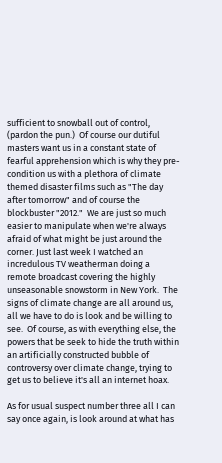sufficient to snowball out of control, (pardon the pun.)  Of course our dutiful masters want us in a constant state of fearful apprehension which is why they pre-condition us with a plethora of climate themed disaster films such as "The day after tomorrow" and of course the blockbuster "2012."  We are just so much easier to manipulate when we're always afraid of what might be just around the corner. Just last week I watched an incredulous TV weatherman doing a remote broadcast covering the highly unseasonable snowstorm in New York.  The signs of climate change are all around us, all we have to do is look and be willing to see.  Of course, as with everything else, the powers that be seek to hide the truth within an artificially constructed bubble of controversy over climate change, trying to get us to believe it's all an internet hoax.

As for usual suspect number three all I can say once again, is look around at what has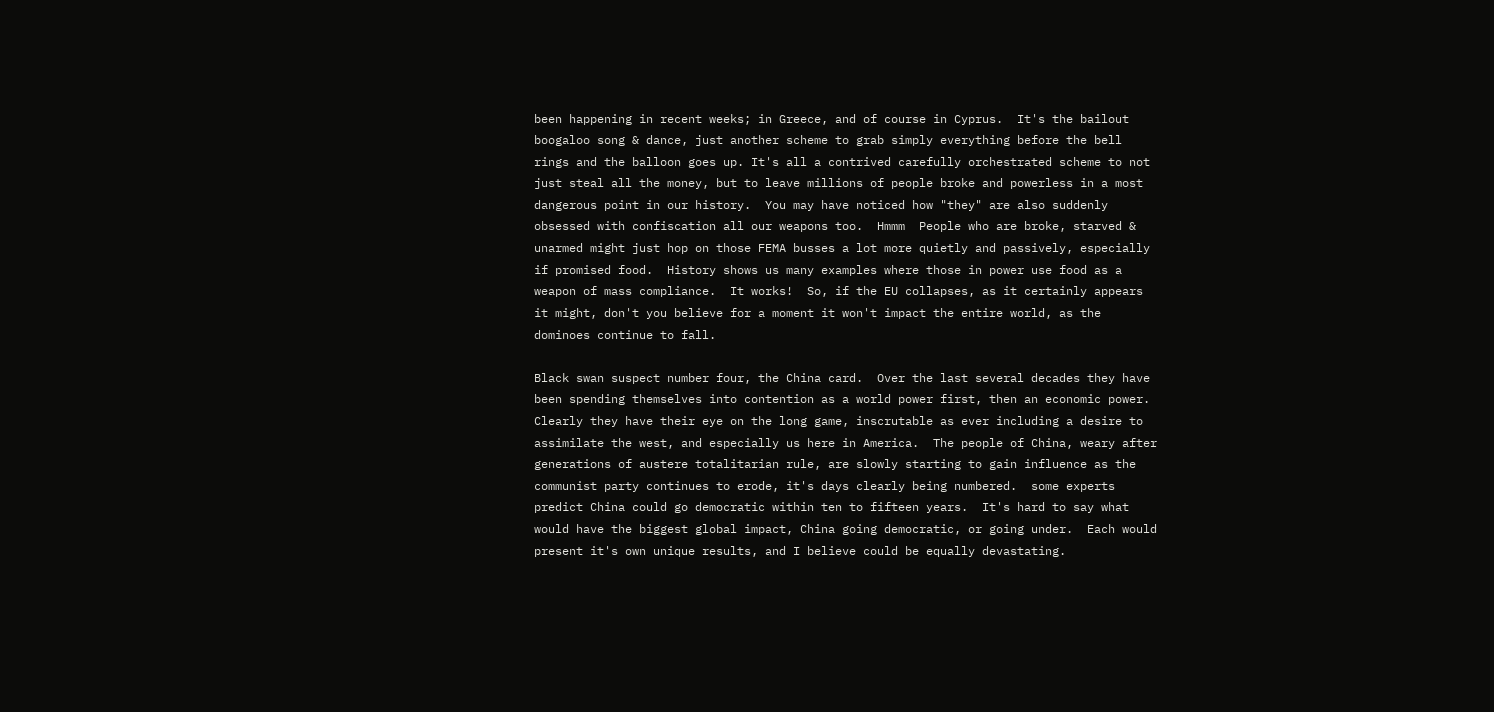been happening in recent weeks; in Greece, and of course in Cyprus.  It's the bailout boogaloo song & dance, just another scheme to grab simply everything before the bell rings and the balloon goes up. It's all a contrived carefully orchestrated scheme to not just steal all the money, but to leave millions of people broke and powerless in a most dangerous point in our history.  You may have noticed how "they" are also suddenly obsessed with confiscation all our weapons too.  Hmmm  People who are broke, starved & unarmed might just hop on those FEMA busses a lot more quietly and passively, especially if promised food.  History shows us many examples where those in power use food as a weapon of mass compliance.  It works!  So, if the EU collapses, as it certainly appears it might, don't you believe for a moment it won't impact the entire world, as the dominoes continue to fall.

Black swan suspect number four, the China card.  Over the last several decades they have been spending themselves into contention as a world power first, then an economic power.  Clearly they have their eye on the long game, inscrutable as ever including a desire to assimilate the west, and especially us here in America.  The people of China, weary after generations of austere totalitarian rule, are slowly starting to gain influence as the communist party continues to erode, it's days clearly being numbered.  some experts predict China could go democratic within ten to fifteen years.  It's hard to say what would have the biggest global impact, China going democratic, or going under.  Each would present it's own unique results, and I believe could be equally devastating.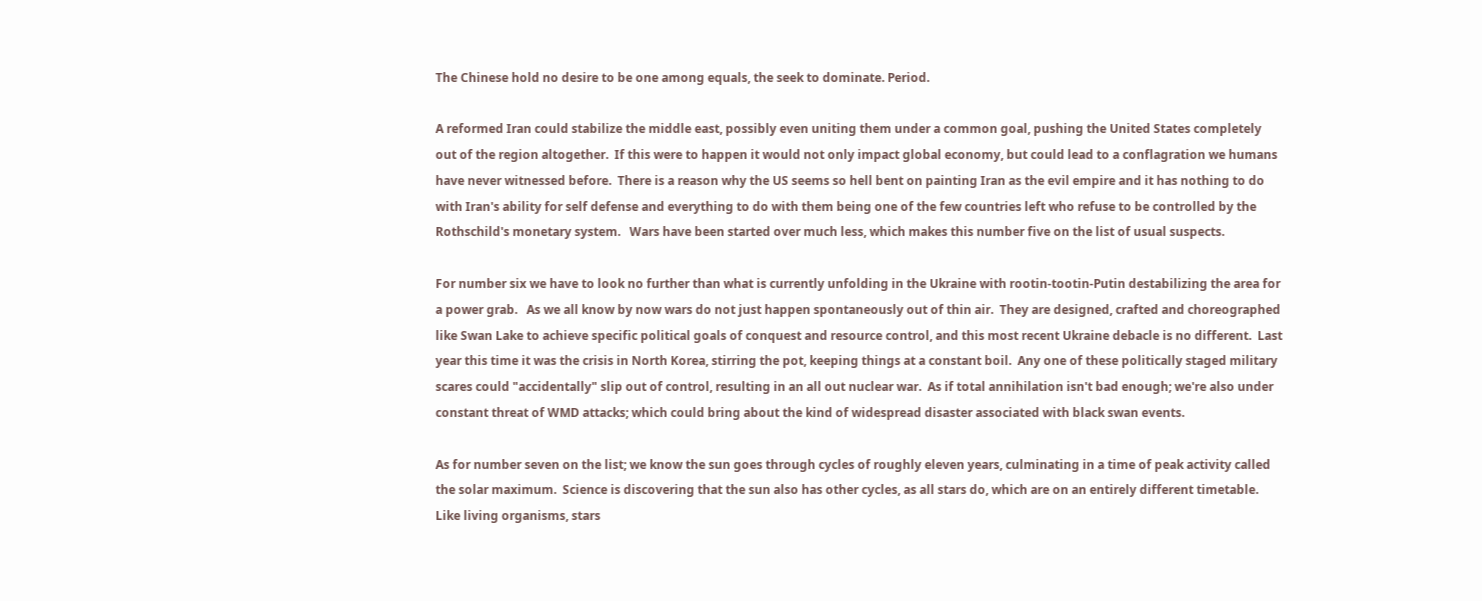The Chinese hold no desire to be one among equals, the seek to dominate. Period.

A reformed Iran could stabilize the middle east, possibly even uniting them under a common goal, pushing the United States completely out of the region altogether.  If this were to happen it would not only impact global economy, but could lead to a conflagration we humans have never witnessed before.  There is a reason why the US seems so hell bent on painting Iran as the evil empire and it has nothing to do with Iran's ability for self defense and everything to do with them being one of the few countries left who refuse to be controlled by the Rothschild's monetary system.   Wars have been started over much less, which makes this number five on the list of usual suspects.

For number six we have to look no further than what is currently unfolding in the Ukraine with rootin-tootin-Putin destabilizing the area for a power grab.   As we all know by now wars do not just happen spontaneously out of thin air.  They are designed, crafted and choreographed like Swan Lake to achieve specific political goals of conquest and resource control, and this most recent Ukraine debacle is no different.  Last year this time it was the crisis in North Korea, stirring the pot, keeping things at a constant boil.  Any one of these politically staged military scares could "accidentally" slip out of control, resulting in an all out nuclear war.  As if total annihilation isn't bad enough; we're also under constant threat of WMD attacks; which could bring about the kind of widespread disaster associated with black swan events.

As for number seven on the list; we know the sun goes through cycles of roughly eleven years, culminating in a time of peak activity called the solar maximum.  Science is discovering that the sun also has other cycles, as all stars do, which are on an entirely different timetable.  Like living organisms, stars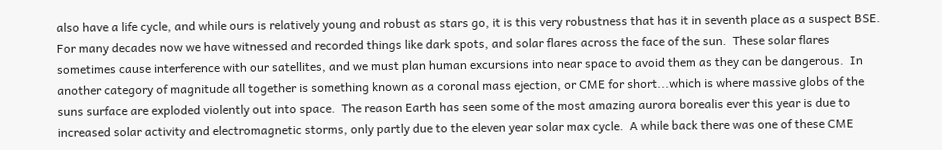also have a life cycle, and while ours is relatively young and robust as stars go, it is this very robustness that has it in seventh place as a suspect BSE.  For many decades now we have witnessed and recorded things like dark spots, and solar flares across the face of the sun.  These solar flares sometimes cause interference with our satellites, and we must plan human excursions into near space to avoid them as they can be dangerous.  In another category of magnitude all together is something known as a coronal mass ejection, or CME for short...which is where massive globs of the suns surface are exploded violently out into space.  The reason Earth has seen some of the most amazing aurora borealis ever this year is due to increased solar activity and electromagnetic storms, only partly due to the eleven year solar max cycle.  A while back there was one of these CME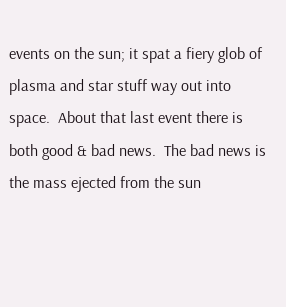events on the sun; it spat a fiery glob of plasma and star stuff way out into space.  About that last event there is both good & bad news.  The bad news is the mass ejected from the sun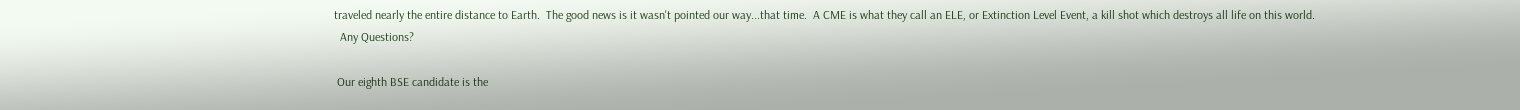traveled nearly the entire distance to Earth.  The good news is it wasn't pointed our way...that time.  A CME is what they call an ELE, or Extinction Level Event, a kill shot which destroys all life on this world.
  Any Questions?

 Our eighth BSE candidate is the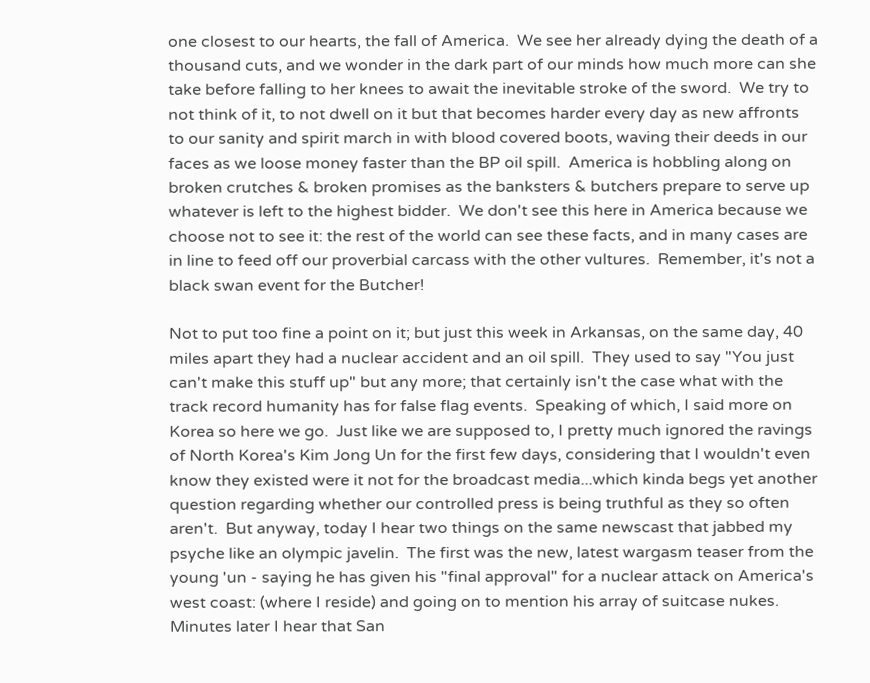one closest to our hearts, the fall of America.  We see her already dying the death of a thousand cuts, and we wonder in the dark part of our minds how much more can she take before falling to her knees to await the inevitable stroke of the sword.  We try to not think of it, to not dwell on it but that becomes harder every day as new affronts to our sanity and spirit march in with blood covered boots, waving their deeds in our faces as we loose money faster than the BP oil spill.  America is hobbling along on broken crutches & broken promises as the banksters & butchers prepare to serve up whatever is left to the highest bidder.  We don't see this here in America because we choose not to see it: the rest of the world can see these facts, and in many cases are in line to feed off our proverbial carcass with the other vultures.  Remember, it's not a black swan event for the Butcher!

Not to put too fine a point on it; but just this week in Arkansas, on the same day, 40 miles apart they had a nuclear accident and an oil spill.  They used to say "You just can't make this stuff up" but any more; that certainly isn't the case what with the track record humanity has for false flag events.  Speaking of which, I said more on Korea so here we go.  Just like we are supposed to, I pretty much ignored the ravings of North Korea's Kim Jong Un for the first few days, considering that I wouldn't even know they existed were it not for the broadcast media...which kinda begs yet another question regarding whether our controlled press is being truthful as they so often aren't.  But anyway, today I hear two things on the same newscast that jabbed my psyche like an olympic javelin.  The first was the new, latest wargasm teaser from the young 'un - saying he has given his "final approval" for a nuclear attack on America's west coast: (where I reside) and going on to mention his array of suitcase nukes.  Minutes later I hear that San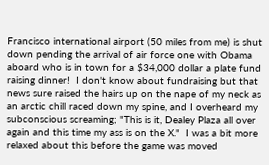Francisco international airport (50 miles from me) is shut down pending the arrival of air force one with Obama aboard who is in town for a $34,000 dollar a plate fund raising dinner!  I don't know about fundraising but that news sure raised the hairs up on the nape of my neck as an arctic chill raced down my spine, and I overheard my subconscious screaming; "This is it, Dealey Plaza all over again and this time my ass is on the X."  I was a bit more relaxed about this before the game was moved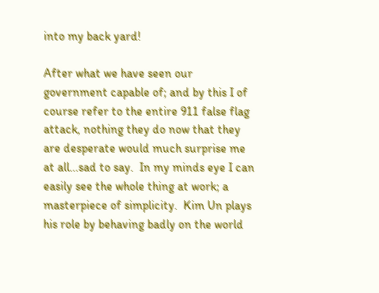into my back yard!

After what we have seen our government capable of; and by this I of course refer to the entire 911 false flag attack, nothing they do now that they are desperate would much surprise me at all...sad to say.  In my minds eye I can easily see the whole thing at work; a masterpiece of simplicity.  Kim Un plays his role by behaving badly on the world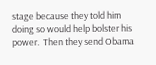stage because they told him doing so would help bolster his power.  Then they send Obama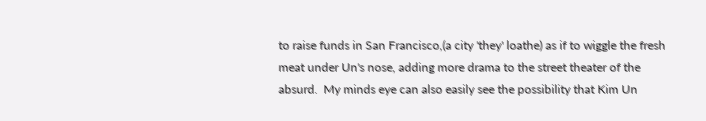to raise funds in San Francisco,(a city 'they' loathe) as if to wiggle the fresh meat under Un's nose, adding more drama to the street theater of the absurd.  My minds eye can also easily see the possibility that Kim Un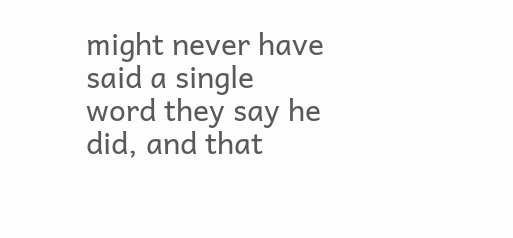might never have said a single word they say he did, and that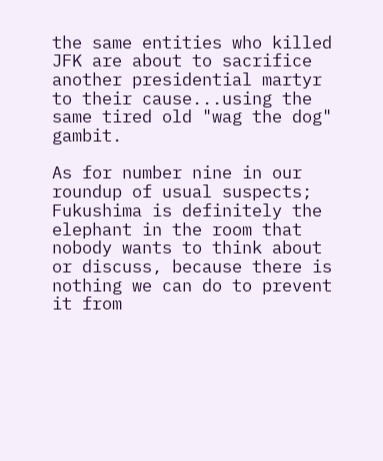the same entities who killed JFK are about to sacrifice another presidential martyr to their cause...using the same tired old "wag the dog" gambit.

As for number nine in our roundup of usual suspects; Fukushima is definitely the elephant in the room that nobody wants to think about or discuss, because there is nothing we can do to prevent it from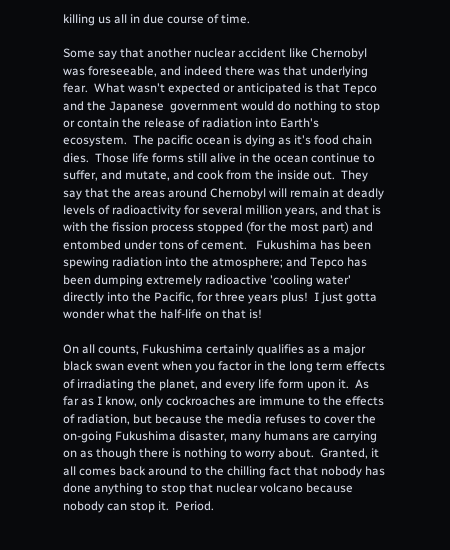killing us all in due course of time.

Some say that another nuclear accident like Chernobyl was foreseeable, and indeed there was that underlying fear.  What wasn't expected or anticipated is that Tepco and the Japanese  government would do nothing to stop or contain the release of radiation into Earth's ecosystem.  The pacific ocean is dying as it's food chain dies.  Those life forms still alive in the ocean continue to suffer, and mutate, and cook from the inside out.  They say that the areas around Chernobyl will remain at deadly levels of radioactivity for several million years, and that is with the fission process stopped (for the most part) and entombed under tons of cement.   Fukushima has been spewing radiation into the atmosphere; and Tepco has been dumping extremely radioactive 'cooling water' directly into the Pacific, for three years plus!  I just gotta wonder what the half-life on that is!

On all counts, Fukushima certainly qualifies as a major black swan event when you factor in the long term effects of irradiating the planet, and every life form upon it.  As far as I know, only cockroaches are immune to the effects of radiation, but because the media refuses to cover the on-going Fukushima disaster, many humans are carrying on as though there is nothing to worry about.  Granted, it all comes back around to the chilling fact that nobody has done anything to stop that nuclear volcano because nobody can stop it.  Period.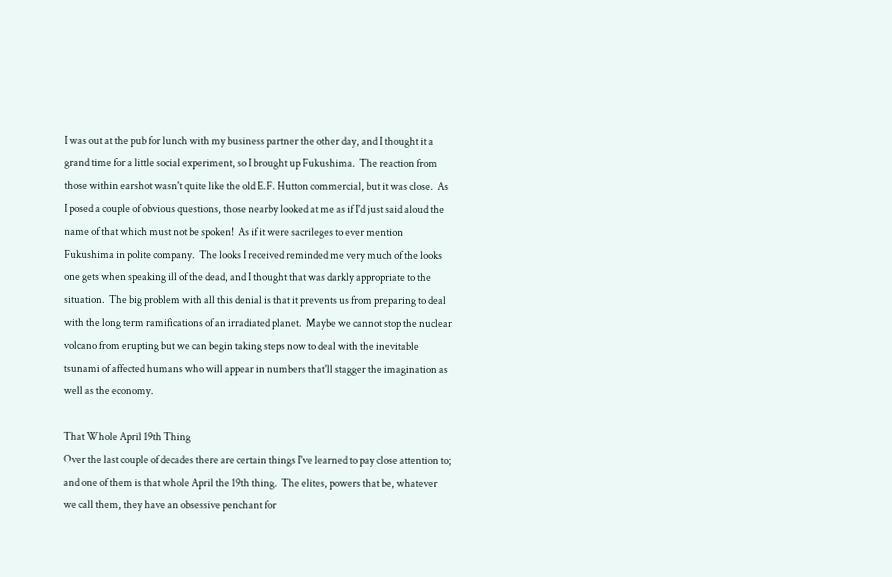I was out at the pub for lunch with my business partner the other day, and I thought it a grand time for a little social experiment, so I brought up Fukushima.  The reaction from those within earshot wasn't quite like the old E.F. Hutton commercial, but it was close.  As I posed a couple of obvious questions, those nearby looked at me as if I'd just said aloud the name of that which must not be spoken!  As if it were sacrileges to ever mention Fukushima in polite company.  The looks I received reminded me very much of the looks one gets when speaking ill of the dead, and I thought that was darkly appropriate to the situation.  The big problem with all this denial is that it prevents us from preparing to deal with the long term ramifications of an irradiated planet.  Maybe we cannot stop the nuclear volcano from erupting but we can begin taking steps now to deal with the inevitable tsunami of affected humans who will appear in numbers that'll stagger the imagination as well as the economy.

That Whole April 19th Thing
Over the last couple of decades there are certain things I've learned to pay close attention to; and one of them is that whole April the 19th thing.  The elites, powers that be, whatever we call them, they have an obsessive penchant for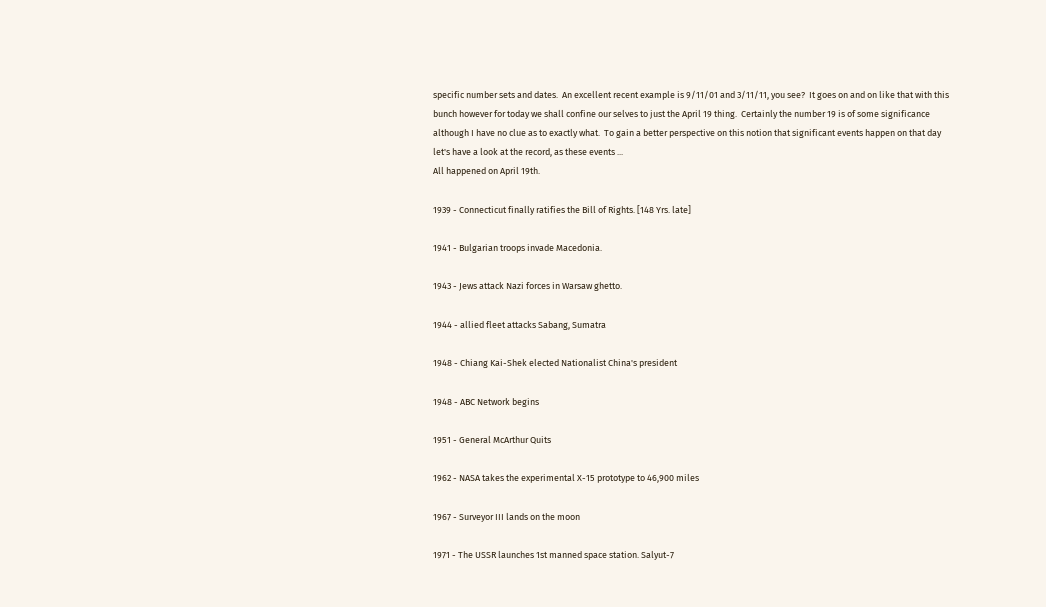specific number sets and dates.  An excellent recent example is 9/11/01 and 3/11/11, you see?  It goes on and on like that with this bunch however for today we shall confine our selves to just the April 19 thing.  Certainly the number 19 is of some significance although I have no clue as to exactly what.  To gain a better perspective on this notion that significant events happen on that day let's have a look at the record, as these events ...
All happened on April 19th.

1939 - Connecticut finally ratifies the Bill of Rights. [148 Yrs. late]

1941 - Bulgarian troops invade Macedonia.

1943 - Jews attack Nazi forces in Warsaw ghetto.

1944 - allied fleet attacks Sabang, Sumatra

1948 - Chiang Kai-Shek elected Nationalist China's president

1948 - ABC Network begins

1951 - General McArthur Quits

1962 - NASA takes the experimental X-15 prototype to 46,900 miles

1967 - Surveyor III lands on the moon

1971 - The USSR launches 1st manned space station. Salyut-7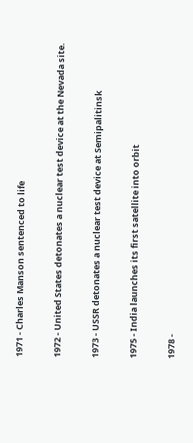1971 - Charles Manson sentenced to life

1972 - United States detonates a nuclear test device at the Nevada site.

1973 - USSR detonates a nuclear test device at Semipalitinsk

1975 - India launches its first satellite into orbit

1978 -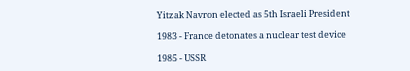Yitzak Navron elected as 5th Israeli President

1983 - France detonates a nuclear test device

1985 - USSR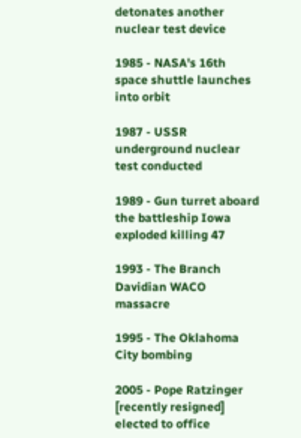detonates another nuclear test device

1985 - NASA's 16th space shuttle launches into orbit

1987 - USSR underground nuclear test conducted

1989 - Gun turret aboard the battleship Iowa exploded killing 47

1993 - The Branch Davidian WACO massacre

1995 - The Oklahoma City bombing

2005 - Pope Ratzinger [recently resigned] elected to office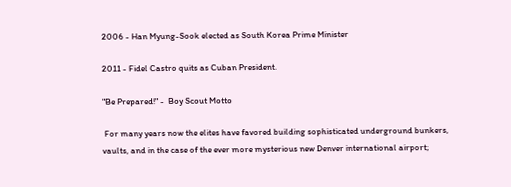2006 - Han Myung-Sook elected as South Korea Prime Minister

2011 - Fidel Castro quits as Cuban President.

"Be Prepared!" -  Boy Scout Motto

 For many years now the elites have favored building sophisticated underground bunkers, vaults, and in the case of the ever more mysterious new Denver international airport;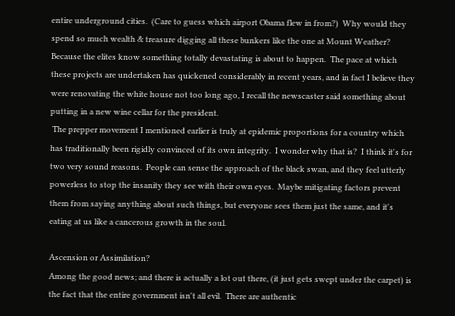entire underground cities.  (Care to guess which airport Obama flew in from?)  Why would they spend so much wealth & treasure digging all these bunkers like the one at Mount Weather?  Because the elites know something totally devastating is about to happen.  The pace at which these projects are undertaken has quickened considerably in recent years, and in fact I believe they were renovating the white house not too long ago, I recall the newscaster said something about putting in a new wine cellar for the president.
 The prepper movement I mentioned earlier is truly at epidemic proportions for a country which has traditionally been rigidly convinced of its own integrity.  I wonder why that is?  I think it's for two very sound reasons.  People can sense the approach of the black swan, and they feel utterly powerless to stop the insanity they see with their own eyes.  Maybe mitigating factors prevent them from saying anything about such things, but everyone sees them just the same, and it's eating at us like a cancerous growth in the soul.

Ascension or Assimilation?
Among the good news; and there is actually a lot out there, (it just gets swept under the carpet) is the fact that the entire government isn't all evil.  There are authentic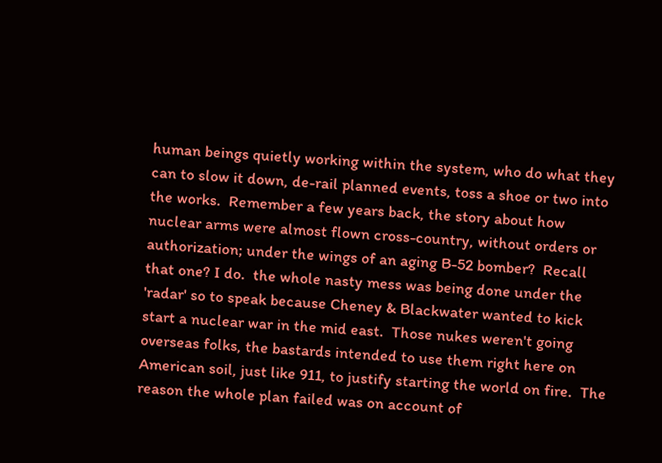human beings quietly working within the system, who do what they can to slow it down, de-rail planned events, toss a shoe or two into the works.  Remember a few years back, the story about how nuclear arms were almost flown cross-country, without orders or authorization; under the wings of an aging B-52 bomber?  Recall that one? I do.  the whole nasty mess was being done under the 'radar' so to speak because Cheney & Blackwater wanted to kick start a nuclear war in the mid east.  Those nukes weren't going overseas folks, the bastards intended to use them right here on American soil, just like 911, to justify starting the world on fire.  The reason the whole plan failed was on account of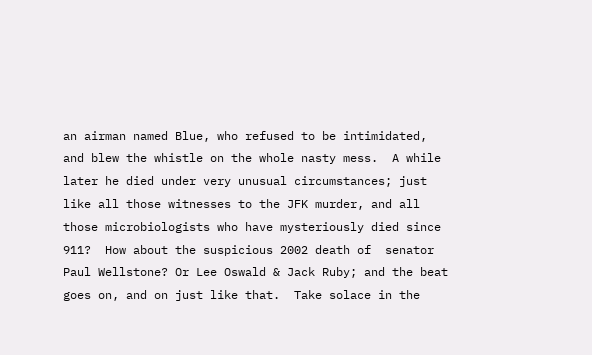an airman named Blue, who refused to be intimidated, and blew the whistle on the whole nasty mess.  A while later he died under very unusual circumstances; just like all those witnesses to the JFK murder, and all those microbiologists who have mysteriously died since 911?  How about the suspicious 2002 death of  senator Paul Wellstone? Or Lee Oswald & Jack Ruby; and the beat goes on, and on just like that.  Take solace in the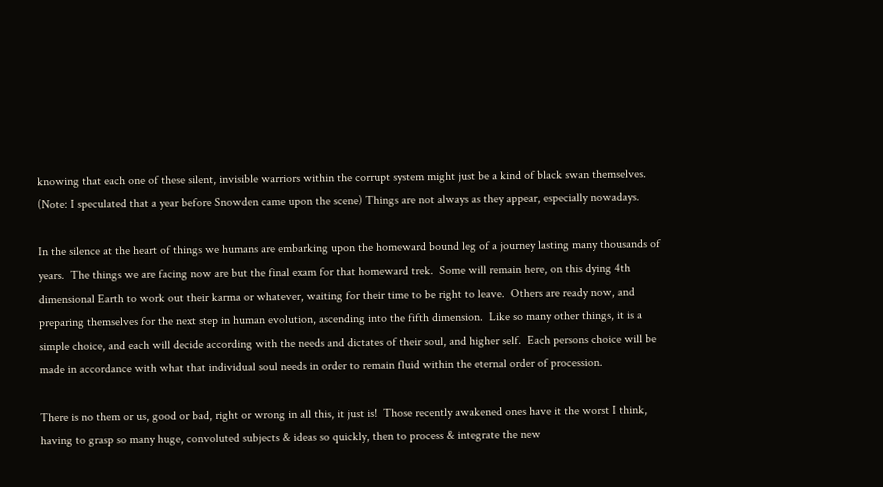knowing that each one of these silent, invisible warriors within the corrupt system might just be a kind of black swan themselves. (Note: I speculated that a year before Snowden came upon the scene) Things are not always as they appear, especially nowadays.

In the silence at the heart of things we humans are embarking upon the homeward bound leg of a journey lasting many thousands of years.  The things we are facing now are but the final exam for that homeward trek.  Some will remain here, on this dying 4th dimensional Earth to work out their karma or whatever, waiting for their time to be right to leave.  Others are ready now, and preparing themselves for the next step in human evolution, ascending into the fifth dimension.  Like so many other things, it is a simple choice, and each will decide according with the needs and dictates of their soul, and higher self.  Each persons choice will be made in accordance with what that individual soul needs in order to remain fluid within the eternal order of procession.

There is no them or us, good or bad, right or wrong in all this, it just is!  Those recently awakened ones have it the worst I think, having to grasp so many huge, convoluted subjects & ideas so quickly, then to process & integrate the new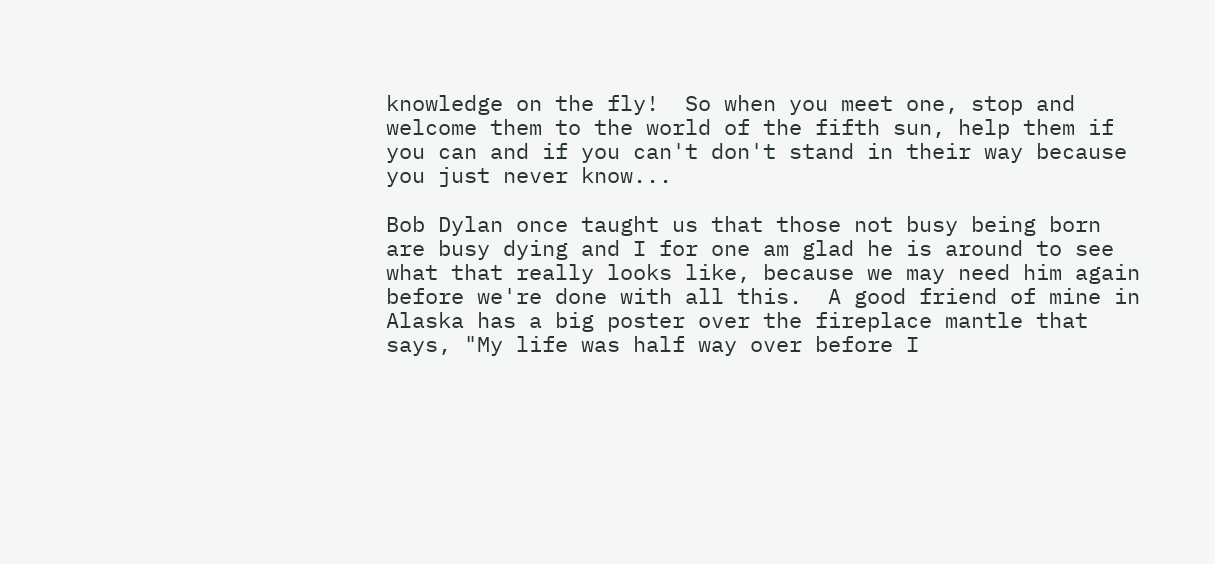knowledge on the fly!  So when you meet one, stop and welcome them to the world of the fifth sun, help them if you can and if you can't don't stand in their way because you just never know...

Bob Dylan once taught us that those not busy being born are busy dying and I for one am glad he is around to see what that really looks like, because we may need him again before we're done with all this.  A good friend of mine in Alaska has a big poster over the fireplace mantle that says, "My life was half way over before I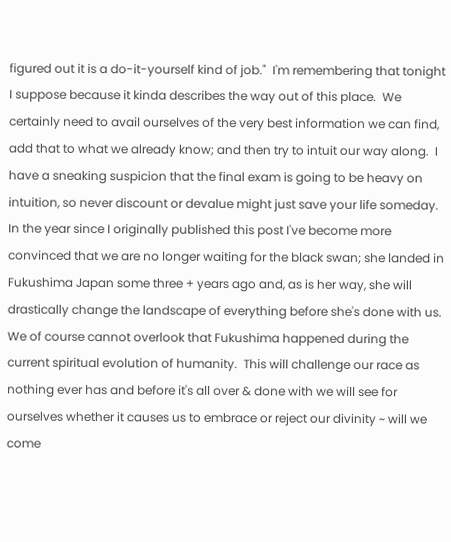figured out it is a do-it-yourself kind of job."  I'm remembering that tonight I suppose because it kinda describes the way out of this place.  We certainly need to avail ourselves of the very best information we can find, add that to what we already know; and then try to intuit our way along.  I have a sneaking suspicion that the final exam is going to be heavy on intuition, so never discount or devalue might just save your life someday.
In the year since I originally published this post I've become more convinced that we are no longer waiting for the black swan; she landed in Fukushima Japan some three + years ago and, as is her way, she will drastically change the landscape of everything before she's done with us.  We of course cannot overlook that Fukushima happened during the current spiritual evolution of humanity.  This will challenge our race as nothing ever has and before it's all over & done with we will see for ourselves whether it causes us to embrace or reject our divinity ~ will we come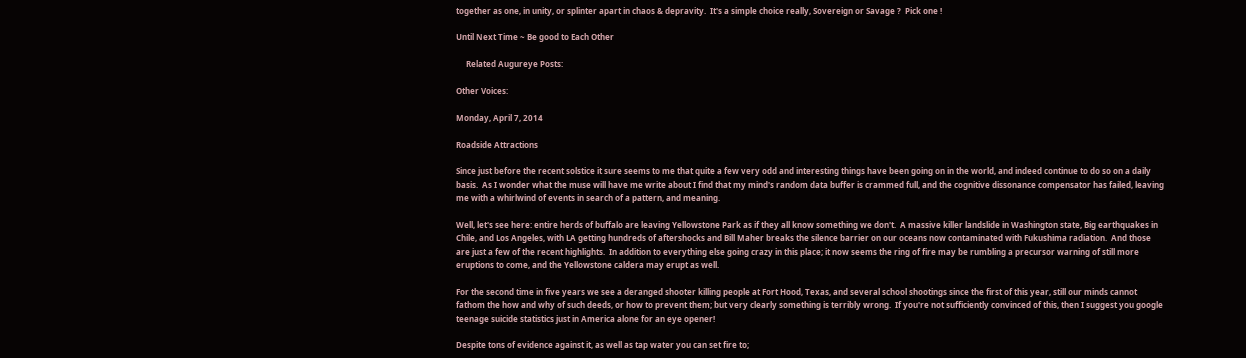together as one, in unity, or splinter apart in chaos & depravity.  It's a simple choice really, Sovereign or Savage ?  Pick one !

Until Next Time ~ Be good to Each Other

     Related Augureye Posts:

Other Voices:

Monday, April 7, 2014

Roadside Attractions

Since just before the recent solstice it sure seems to me that quite a few very odd and interesting things have been going on in the world, and indeed continue to do so on a daily basis.  As I wonder what the muse will have me write about I find that my mind's random data buffer is crammed full, and the cognitive dissonance compensator has failed, leaving me with a whirlwind of events in search of a pattern, and meaning.

Well, let's see here: entire herds of buffalo are leaving Yellowstone Park as if they all know something we don't.  A massive killer landslide in Washington state, Big earthquakes in Chile, and Los Angeles, with LA getting hundreds of aftershocks and Bill Maher breaks the silence barrier on our oceans now contaminated with Fukushima radiation.  And those are just a few of the recent highlights.  In addition to everything else going crazy in this place; it now seems the ring of fire may be rumbling a precursor warning of still more eruptions to come, and the Yellowstone caldera may erupt as well.

For the second time in five years we see a deranged shooter killing people at Fort Hood, Texas, and several school shootings since the first of this year, still our minds cannot fathom the how and why of such deeds, or how to prevent them; but very clearly something is terribly wrong.  If you're not sufficiently convinced of this, then I suggest you google teenage suicide statistics just in America alone for an eye opener!

Despite tons of evidence against it, as well as tap water you can set fire to;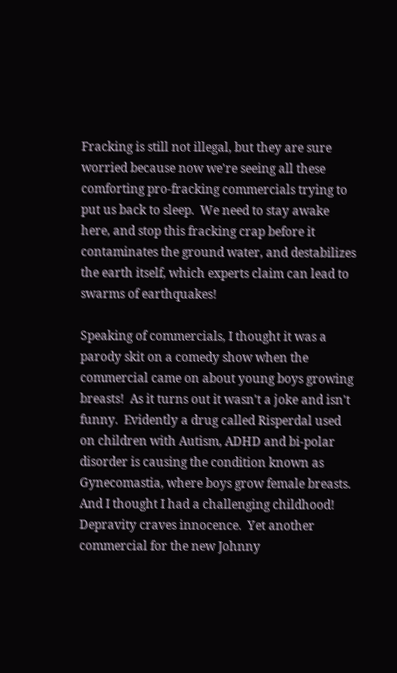Fracking is still not illegal, but they are sure worried because now we're seeing all these comforting pro-fracking commercials trying to put us back to sleep.  We need to stay awake here, and stop this fracking crap before it contaminates the ground water, and destabilizes the earth itself, which experts claim can lead to swarms of earthquakes!

Speaking of commercials, I thought it was a parody skit on a comedy show when the commercial came on about young boys growing breasts!  As it turns out it wasn't a joke and isn't funny.  Evidently a drug called Risperdal used on children with Autism, ADHD and bi-polar disorder is causing the condition known as Gynecomastia, where boys grow female breasts.  And I thought I had a challenging childhood!  Depravity craves innocence.  Yet another commercial for the new Johnny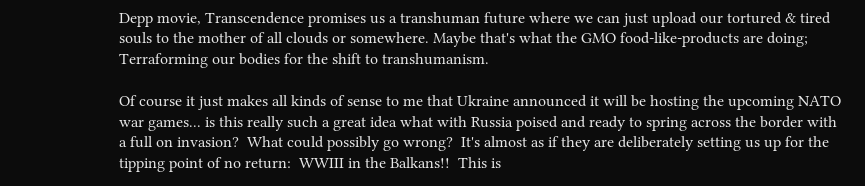Depp movie, Transcendence promises us a transhuman future where we can just upload our tortured & tired souls to the mother of all clouds or somewhere. Maybe that's what the GMO food-like-products are doing; Terraforming our bodies for the shift to transhumanism.

Of course it just makes all kinds of sense to me that Ukraine announced it will be hosting the upcoming NATO war games... is this really such a great idea what with Russia poised and ready to spring across the border with a full on invasion?  What could possibly go wrong?  It's almost as if they are deliberately setting us up for the tipping point of no return:  WWIII in the Balkans!!  This is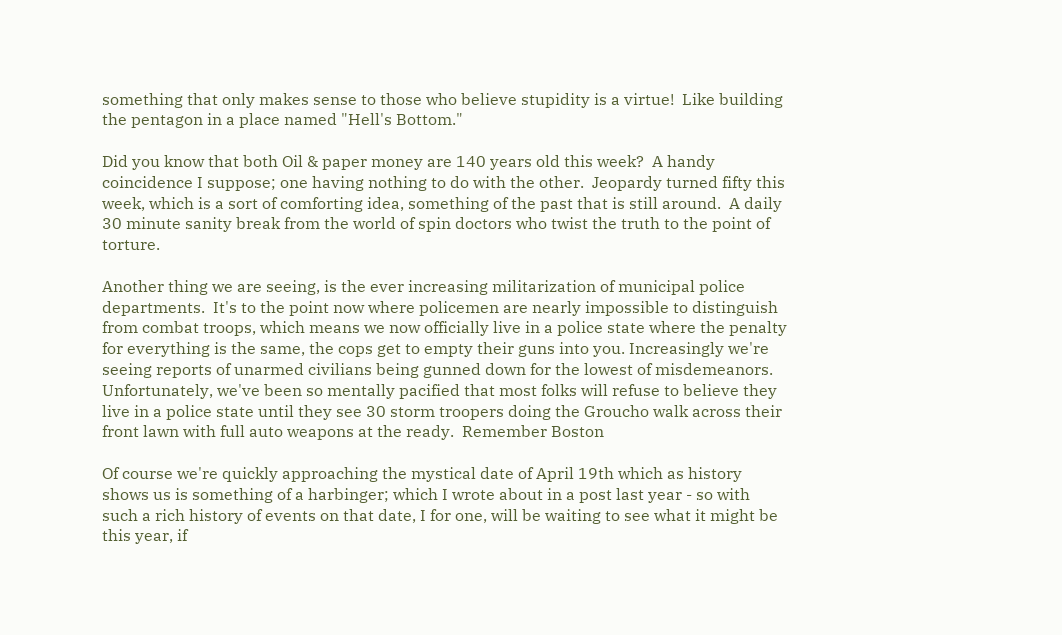something that only makes sense to those who believe stupidity is a virtue!  Like building the pentagon in a place named "Hell's Bottom."

Did you know that both Oil & paper money are 140 years old this week?  A handy coincidence I suppose; one having nothing to do with the other.  Jeopardy turned fifty this week, which is a sort of comforting idea, something of the past that is still around.  A daily 30 minute sanity break from the world of spin doctors who twist the truth to the point of torture.

Another thing we are seeing, is the ever increasing militarization of municipal police departments.  It's to the point now where policemen are nearly impossible to distinguish from combat troops, which means we now officially live in a police state where the penalty for everything is the same, the cops get to empty their guns into you. Increasingly we're seeing reports of unarmed civilians being gunned down for the lowest of misdemeanors.  Unfortunately, we've been so mentally pacified that most folks will refuse to believe they live in a police state until they see 30 storm troopers doing the Groucho walk across their front lawn with full auto weapons at the ready.  Remember Boston

Of course we're quickly approaching the mystical date of April 19th which as history shows us is something of a harbinger; which I wrote about in a post last year - so with such a rich history of events on that date, I for one, will be waiting to see what it might be this year, if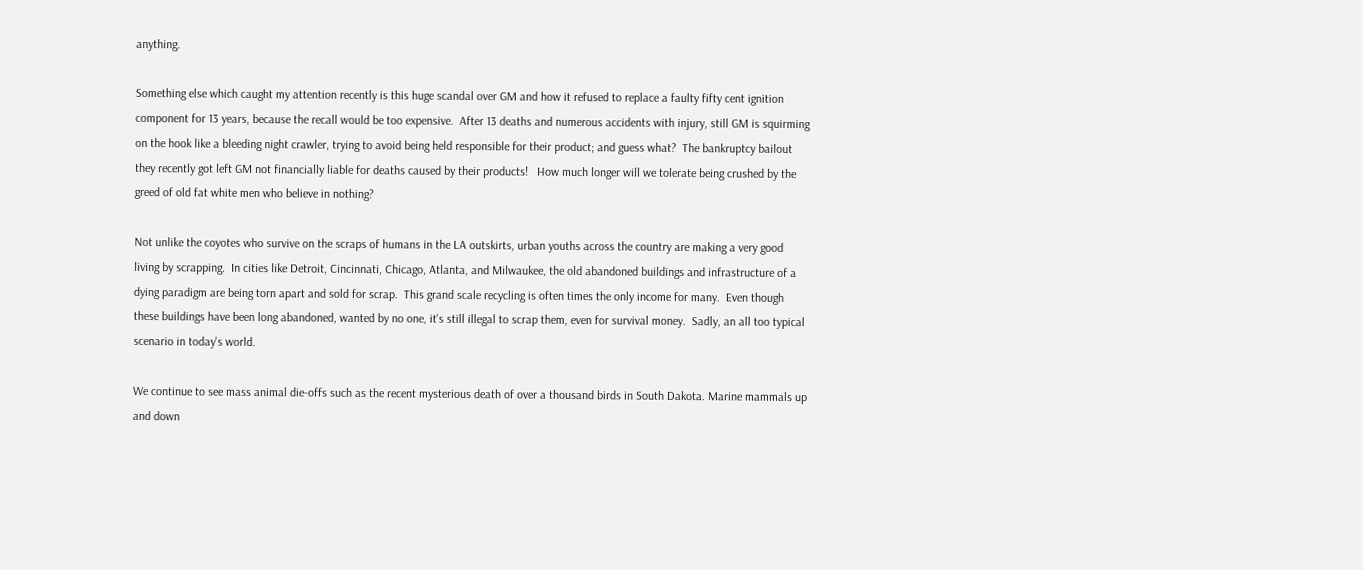anything.

Something else which caught my attention recently is this huge scandal over GM and how it refused to replace a faulty fifty cent ignition component for 13 years, because the recall would be too expensive.  After 13 deaths and numerous accidents with injury, still GM is squirming on the hook like a bleeding night crawler, trying to avoid being held responsible for their product; and guess what?  The bankruptcy bailout they recently got left GM not financially liable for deaths caused by their products!   How much longer will we tolerate being crushed by the greed of old fat white men who believe in nothing?

Not unlike the coyotes who survive on the scraps of humans in the LA outskirts, urban youths across the country are making a very good living by scrapping.  In cities like Detroit, Cincinnati, Chicago, Atlanta, and Milwaukee, the old abandoned buildings and infrastructure of a dying paradigm are being torn apart and sold for scrap.  This grand scale recycling is often times the only income for many.  Even though these buildings have been long abandoned, wanted by no one, it's still illegal to scrap them, even for survival money.  Sadly, an all too typical scenario in today's world.

We continue to see mass animal die-offs such as the recent mysterious death of over a thousand birds in South Dakota. Marine mammals up and down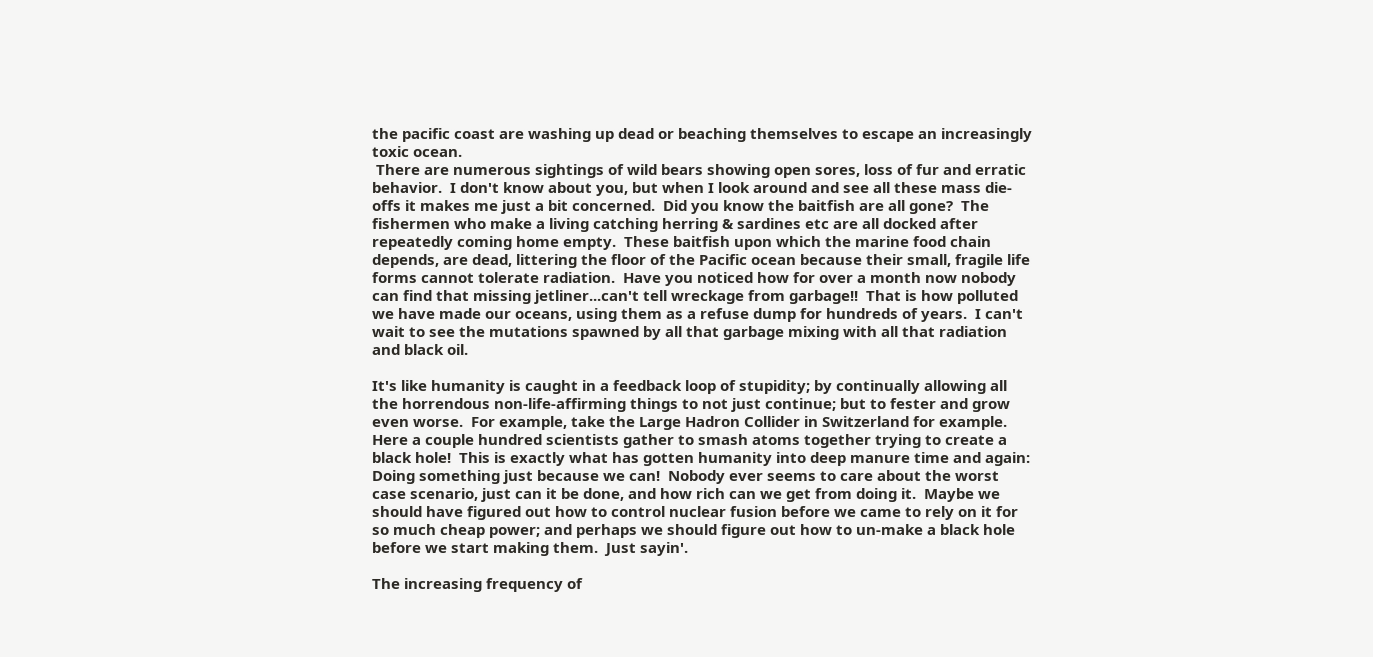the pacific coast are washing up dead or beaching themselves to escape an increasingly toxic ocean.
 There are numerous sightings of wild bears showing open sores, loss of fur and erratic behavior.  I don't know about you, but when I look around and see all these mass die-offs it makes me just a bit concerned.  Did you know the baitfish are all gone?  The fishermen who make a living catching herring & sardines etc are all docked after repeatedly coming home empty.  These baitfish upon which the marine food chain depends, are dead, littering the floor of the Pacific ocean because their small, fragile life forms cannot tolerate radiation.  Have you noticed how for over a month now nobody can find that missing jetliner...can't tell wreckage from garbage!!  That is how polluted we have made our oceans, using them as a refuse dump for hundreds of years.  I can't wait to see the mutations spawned by all that garbage mixing with all that radiation and black oil.

It's like humanity is caught in a feedback loop of stupidity; by continually allowing all the horrendous non-life-affirming things to not just continue; but to fester and grow even worse.  For example, take the Large Hadron Collider in Switzerland for example.  Here a couple hundred scientists gather to smash atoms together trying to create a black hole!  This is exactly what has gotten humanity into deep manure time and again: Doing something just because we can!  Nobody ever seems to care about the worst case scenario, just can it be done, and how rich can we get from doing it.  Maybe we should have figured out how to control nuclear fusion before we came to rely on it for so much cheap power; and perhaps we should figure out how to un-make a black hole before we start making them.  Just sayin'.

The increasing frequency of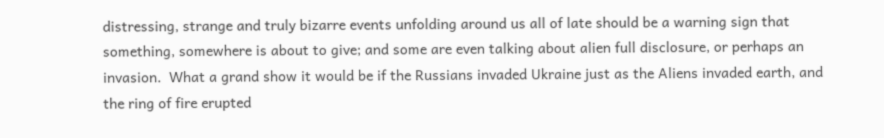distressing, strange and truly bizarre events unfolding around us all of late should be a warning sign that something, somewhere is about to give; and some are even talking about alien full disclosure, or perhaps an invasion.  What a grand show it would be if the Russians invaded Ukraine just as the Aliens invaded earth, and the ring of fire erupted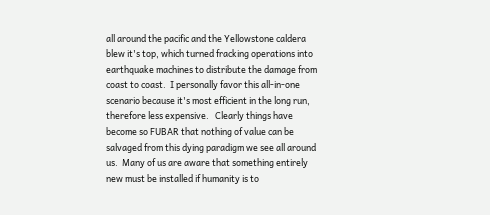all around the pacific and the Yellowstone caldera blew it's top, which turned fracking operations into earthquake machines to distribute the damage from coast to coast.  I personally favor this all-in-one scenario because it's most efficient in the long run, therefore less expensive.   Clearly things have become so FUBAR that nothing of value can be salvaged from this dying paradigm we see all around us.  Many of us are aware that something entirely new must be installed if humanity is to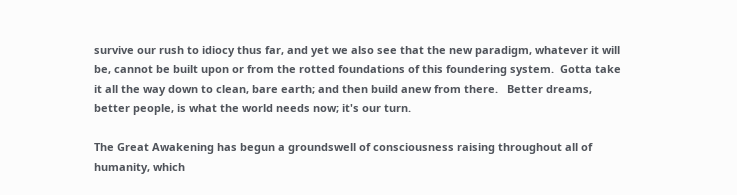survive our rush to idiocy thus far, and yet we also see that the new paradigm, whatever it will be, cannot be built upon or from the rotted foundations of this foundering system.  Gotta take it all the way down to clean, bare earth; and then build anew from there.   Better dreams, better people, is what the world needs now; it's our turn.

The Great Awakening has begun a groundswell of consciousness raising throughout all of humanity, which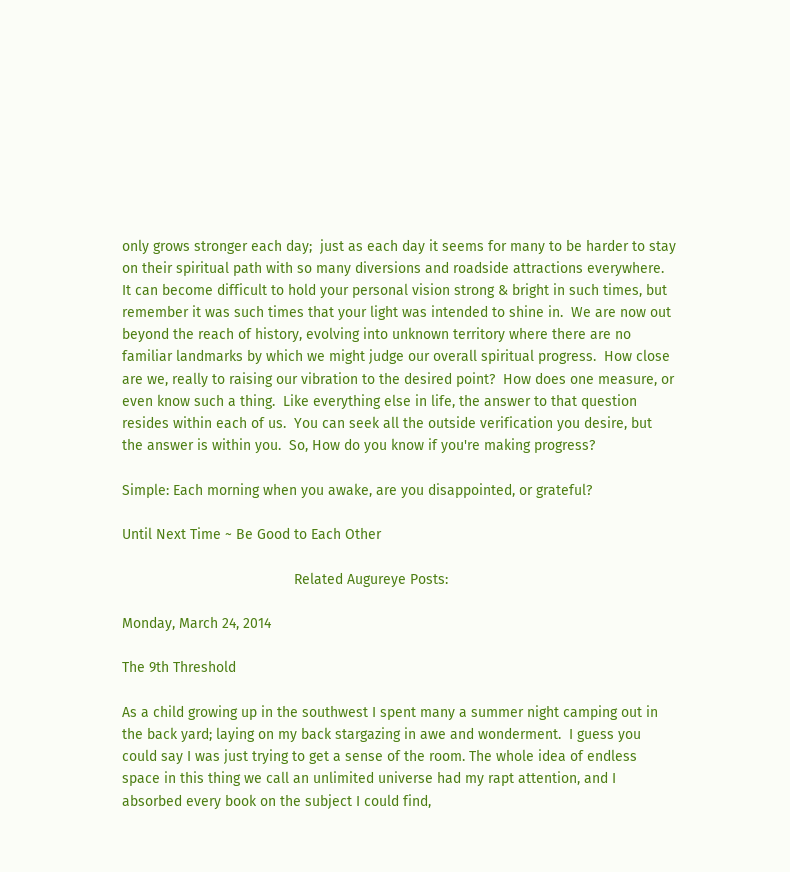only grows stronger each day;  just as each day it seems for many to be harder to stay on their spiritual path with so many diversions and roadside attractions everywhere.  It can become difficult to hold your personal vision strong & bright in such times, but remember it was such times that your light was intended to shine in.  We are now out beyond the reach of history, evolving into unknown territory where there are no familiar landmarks by which we might judge our overall spiritual progress.  How close are we, really to raising our vibration to the desired point?  How does one measure, or even know such a thing.  Like everything else in life, the answer to that question resides within each of us.  You can seek all the outside verification you desire, but the answer is within you.  So, How do you know if you're making progress?

Simple: Each morning when you awake, are you disappointed, or grateful?

Until Next Time ~ Be Good to Each Other

                                           Related Augureye Posts:

Monday, March 24, 2014

The 9th Threshold

As a child growing up in the southwest I spent many a summer night camping out in the back yard; laying on my back stargazing in awe and wonderment.  I guess you could say I was just trying to get a sense of the room. The whole idea of endless space in this thing we call an unlimited universe had my rapt attention, and I absorbed every book on the subject I could find,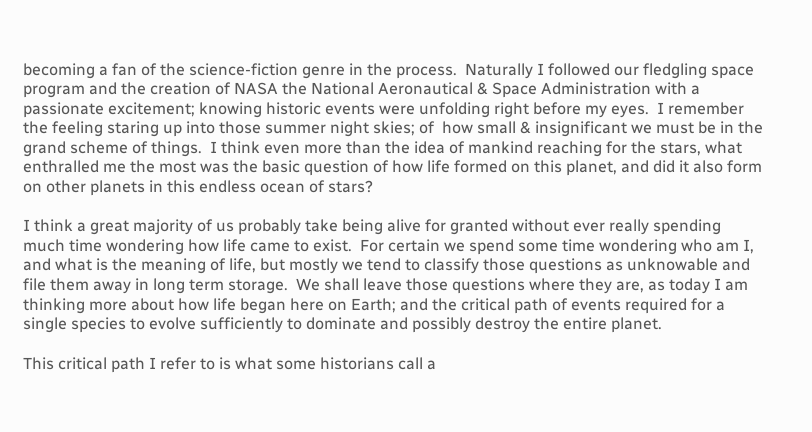becoming a fan of the science-fiction genre in the process.  Naturally I followed our fledgling space program and the creation of NASA the National Aeronautical & Space Administration with a passionate excitement; knowing historic events were unfolding right before my eyes.  I remember the feeling staring up into those summer night skies; of  how small & insignificant we must be in the grand scheme of things.  I think even more than the idea of mankind reaching for the stars, what enthralled me the most was the basic question of how life formed on this planet, and did it also form on other planets in this endless ocean of stars?

I think a great majority of us probably take being alive for granted without ever really spending much time wondering how life came to exist.  For certain we spend some time wondering who am I, and what is the meaning of life, but mostly we tend to classify those questions as unknowable and file them away in long term storage.  We shall leave those questions where they are, as today I am thinking more about how life began here on Earth; and the critical path of events required for a single species to evolve sufficiently to dominate and possibly destroy the entire planet.

This critical path I refer to is what some historians call a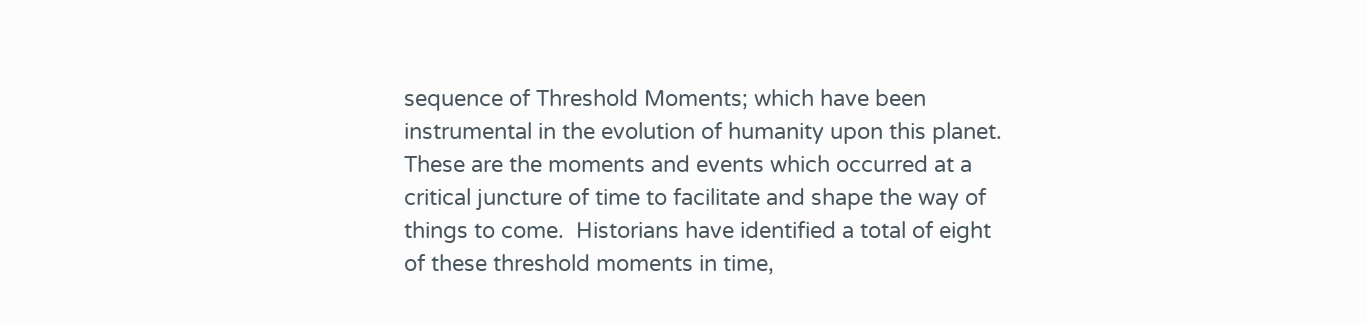sequence of Threshold Moments; which have been instrumental in the evolution of humanity upon this planet.  These are the moments and events which occurred at a critical juncture of time to facilitate and shape the way of things to come.  Historians have identified a total of eight of these threshold moments in time,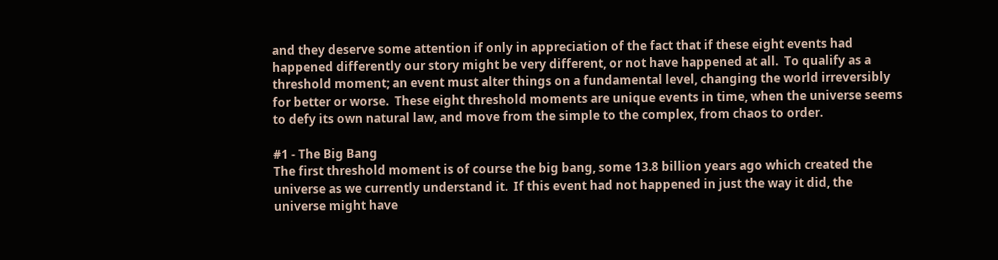and they deserve some attention if only in appreciation of the fact that if these eight events had happened differently our story might be very different, or not have happened at all.  To qualify as a threshold moment; an event must alter things on a fundamental level, changing the world irreversibly for better or worse.  These eight threshold moments are unique events in time, when the universe seems to defy its own natural law, and move from the simple to the complex, from chaos to order.

#1 - The Big Bang
The first threshold moment is of course the big bang, some 13.8 billion years ago which created the universe as we currently understand it.  If this event had not happened in just the way it did, the universe might have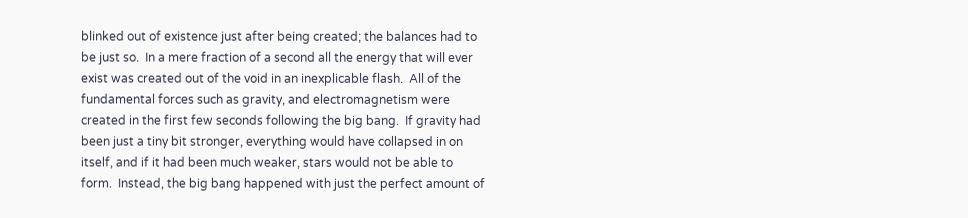blinked out of existence just after being created; the balances had to be just so.  In a mere fraction of a second all the energy that will ever exist was created out of the void in an inexplicable flash.  All of the fundamental forces such as gravity, and electromagnetism were created in the first few seconds following the big bang.  If gravity had been just a tiny bit stronger, everything would have collapsed in on itself, and if it had been much weaker, stars would not be able to form.  Instead, the big bang happened with just the perfect amount of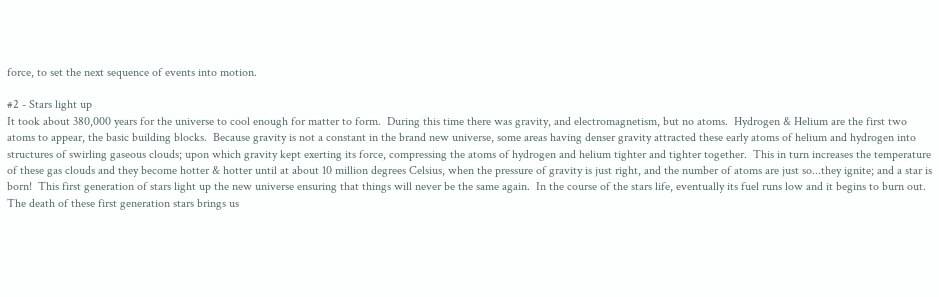force, to set the next sequence of events into motion.

#2 - Stars light up
It took about 380,000 years for the universe to cool enough for matter to form.  During this time there was gravity, and electromagnetism, but no atoms.  Hydrogen & Helium are the first two atoms to appear, the basic building blocks.  Because gravity is not a constant in the brand new universe, some areas having denser gravity attracted these early atoms of helium and hydrogen into structures of swirling gaseous clouds; upon which gravity kept exerting its force, compressing the atoms of hydrogen and helium tighter and tighter together.  This in turn increases the temperature of these gas clouds and they become hotter & hotter until at about 10 million degrees Celsius, when the pressure of gravity is just right, and the number of atoms are just so...they ignite; and a star is born!  This first generation of stars light up the new universe ensuring that things will never be the same again.  In the course of the stars life, eventually its fuel runs low and it begins to burn out.  The death of these first generation stars brings us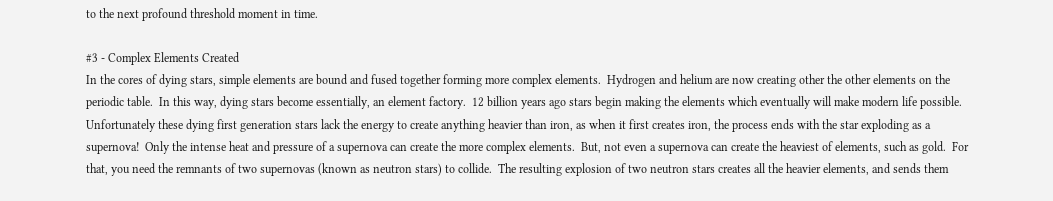to the next profound threshold moment in time.

#3 - Complex Elements Created
In the cores of dying stars, simple elements are bound and fused together forming more complex elements.  Hydrogen and helium are now creating other the other elements on the periodic table.  In this way, dying stars become essentially, an element factory.  12 billion years ago stars begin making the elements which eventually will make modern life possible.  Unfortunately these dying first generation stars lack the energy to create anything heavier than iron, as when it first creates iron, the process ends with the star exploding as a supernova!  Only the intense heat and pressure of a supernova can create the more complex elements.  But, not even a supernova can create the heaviest of elements, such as gold.  For that, you need the remnants of two supernovas (known as neutron stars) to collide.  The resulting explosion of two neutron stars creates all the heavier elements, and sends them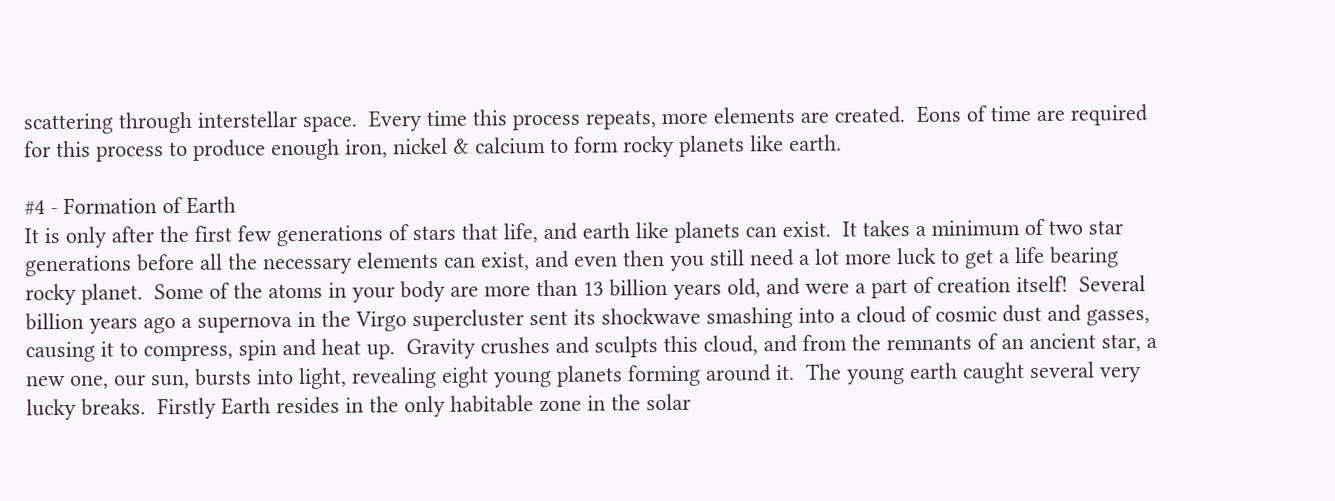scattering through interstellar space.  Every time this process repeats, more elements are created.  Eons of time are required for this process to produce enough iron, nickel & calcium to form rocky planets like earth.

#4 - Formation of Earth
It is only after the first few generations of stars that life, and earth like planets can exist.  It takes a minimum of two star generations before all the necessary elements can exist, and even then you still need a lot more luck to get a life bearing rocky planet.  Some of the atoms in your body are more than 13 billion years old, and were a part of creation itself!  Several billion years ago a supernova in the Virgo supercluster sent its shockwave smashing into a cloud of cosmic dust and gasses, causing it to compress, spin and heat up.  Gravity crushes and sculpts this cloud, and from the remnants of an ancient star, a new one, our sun, bursts into light, revealing eight young planets forming around it.  The young earth caught several very lucky breaks.  Firstly Earth resides in the only habitable zone in the solar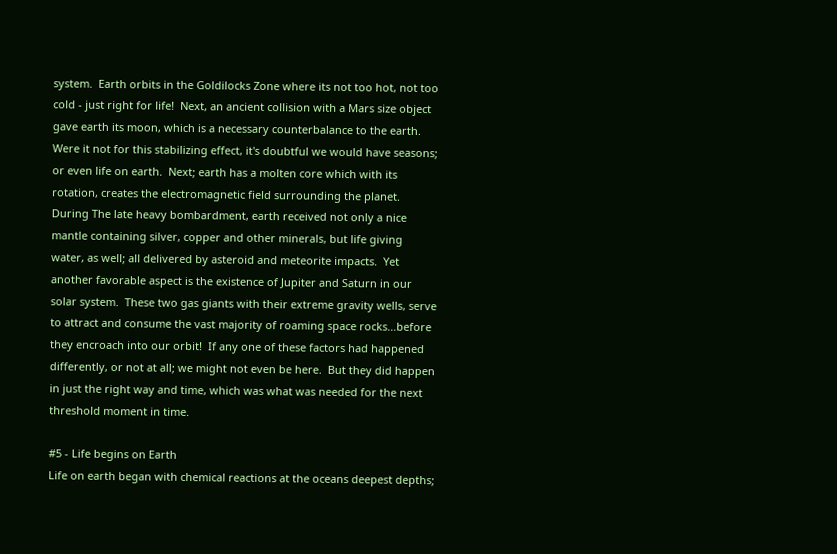system.  Earth orbits in the Goldilocks Zone where its not too hot, not too cold - just right for life!  Next, an ancient collision with a Mars size object gave earth its moon, which is a necessary counterbalance to the earth.  Were it not for this stabilizing effect, it's doubtful we would have seasons; or even life on earth.  Next; earth has a molten core which with its rotation, creates the electromagnetic field surrounding the planet.  During The late heavy bombardment, earth received not only a nice mantle containing silver, copper and other minerals, but life giving water, as well; all delivered by asteroid and meteorite impacts.  Yet another favorable aspect is the existence of Jupiter and Saturn in our solar system.  These two gas giants with their extreme gravity wells, serve to attract and consume the vast majority of roaming space rocks...before they encroach into our orbit!  If any one of these factors had happened differently, or not at all; we might not even be here.  But they did happen in just the right way and time, which was what was needed for the next threshold moment in time.

#5 - Life begins on Earth
Life on earth began with chemical reactions at the oceans deepest depths;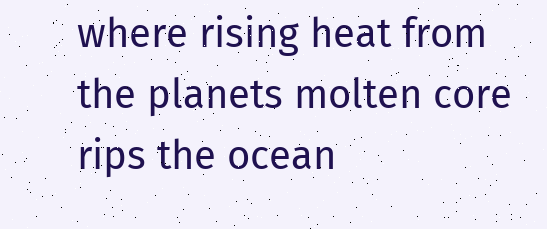where rising heat from the planets molten core rips the ocean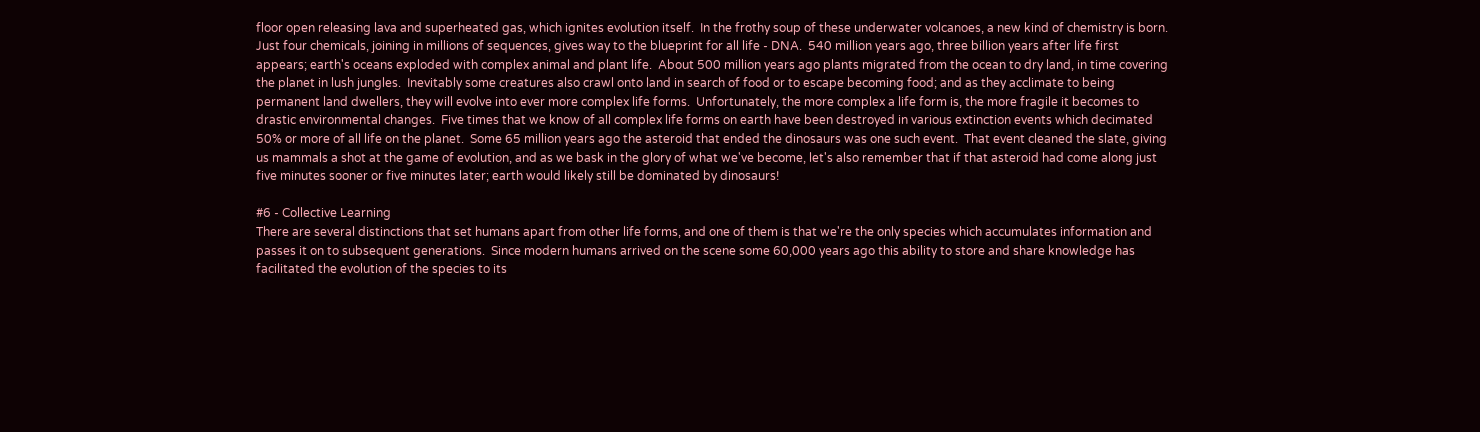floor open releasing lava and superheated gas, which ignites evolution itself.  In the frothy soup of these underwater volcanoes, a new kind of chemistry is born.  Just four chemicals, joining in millions of sequences, gives way to the blueprint for all life - DNA.  540 million years ago, three billion years after life first appears; earth's oceans exploded with complex animal and plant life.  About 500 million years ago plants migrated from the ocean to dry land, in time covering the planet in lush jungles.  Inevitably some creatures also crawl onto land in search of food or to escape becoming food; and as they acclimate to being  permanent land dwellers, they will evolve into ever more complex life forms.  Unfortunately, the more complex a life form is, the more fragile it becomes to drastic environmental changes.  Five times that we know of all complex life forms on earth have been destroyed in various extinction events which decimated 50% or more of all life on the planet.  Some 65 million years ago the asteroid that ended the dinosaurs was one such event.  That event cleaned the slate, giving us mammals a shot at the game of evolution, and as we bask in the glory of what we've become, let's also remember that if that asteroid had come along just five minutes sooner or five minutes later; earth would likely still be dominated by dinosaurs!

#6 - Collective Learning
There are several distinctions that set humans apart from other life forms, and one of them is that we're the only species which accumulates information and passes it on to subsequent generations.  Since modern humans arrived on the scene some 60,000 years ago this ability to store and share knowledge has facilitated the evolution of the species to its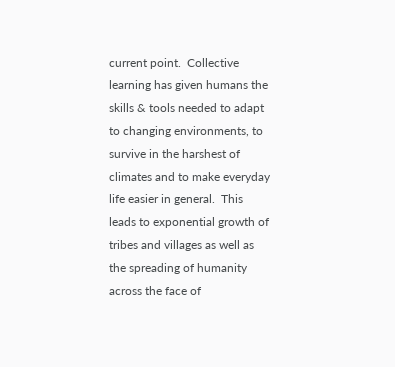current point.  Collective learning has given humans the skills & tools needed to adapt to changing environments, to survive in the harshest of climates and to make everyday life easier in general.  This leads to exponential growth of tribes and villages as well as the spreading of humanity across the face of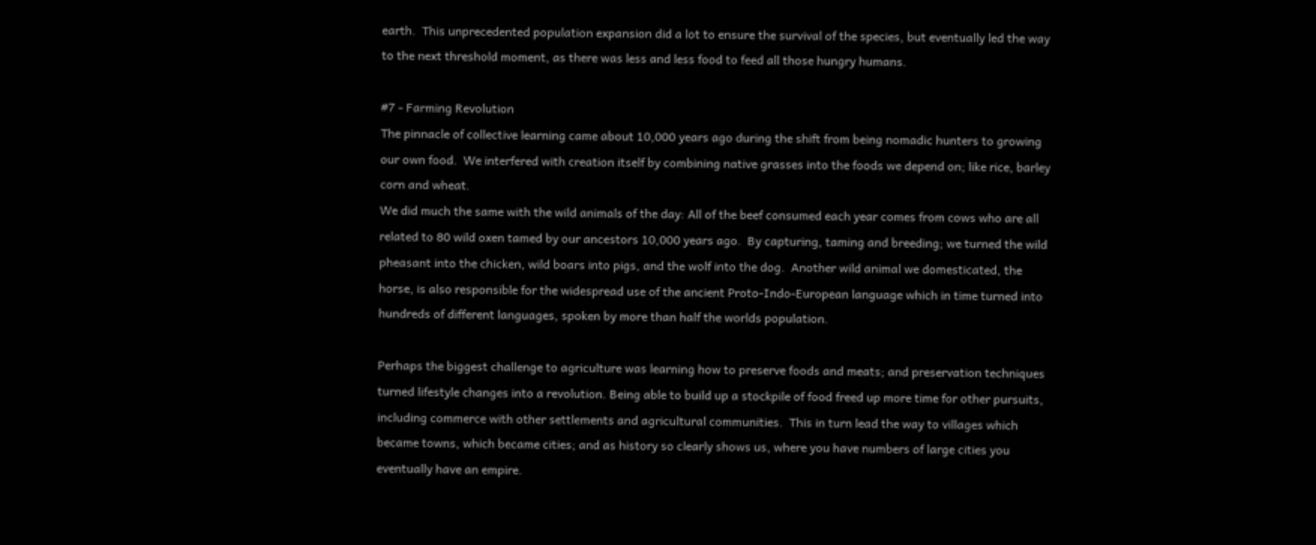earth.  This unprecedented population expansion did a lot to ensure the survival of the species, but eventually led the way to the next threshold moment, as there was less and less food to feed all those hungry humans.

#7 - Farming Revolution
The pinnacle of collective learning came about 10,000 years ago during the shift from being nomadic hunters to growing our own food.  We interfered with creation itself by combining native grasses into the foods we depend on; like rice, barley corn and wheat.
We did much the same with the wild animals of the day: All of the beef consumed each year comes from cows who are all related to 80 wild oxen tamed by our ancestors 10,000 years ago.  By capturing, taming and breeding; we turned the wild pheasant into the chicken, wild boars into pigs, and the wolf into the dog.  Another wild animal we domesticated, the horse, is also responsible for the widespread use of the ancient Proto-Indo-European language which in time turned into hundreds of different languages, spoken by more than half the worlds population.

Perhaps the biggest challenge to agriculture was learning how to preserve foods and meats; and preservation techniques turned lifestyle changes into a revolution. Being able to build up a stockpile of food freed up more time for other pursuits, including commerce with other settlements and agricultural communities.  This in turn lead the way to villages which became towns, which became cities; and as history so clearly shows us, where you have numbers of large cities you eventually have an empire.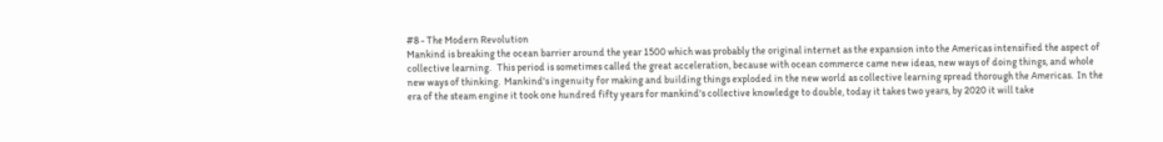#8 - The Modern Revolution
Mankind is breaking the ocean barrier around the year 1500 which was probably the original internet as the expansion into the Americas intensified the aspect of collective learning.   This period is sometimes called the great acceleration, because with ocean commerce came new ideas, new ways of doing things, and whole new ways of thinking.  Mankind's ingenuity for making and building things exploded in the new world as collective learning spread thorough the Americas.  In the era of the steam engine it took one hundred fifty years for mankind's collective knowledge to double, today it takes two years, by 2020 it will take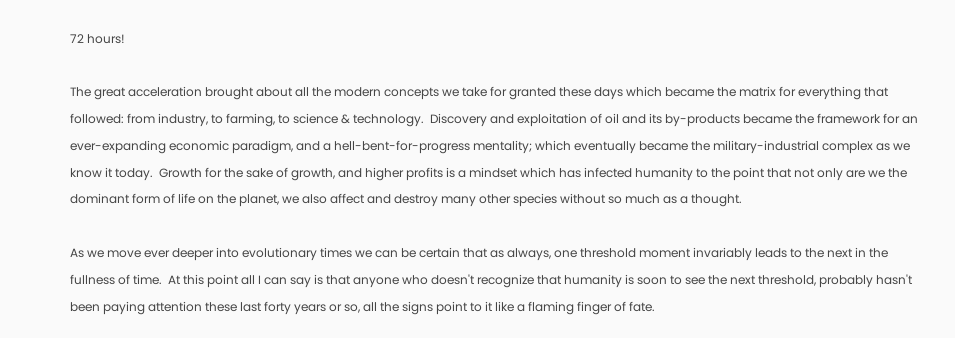72 hours!

The great acceleration brought about all the modern concepts we take for granted these days which became the matrix for everything that followed: from industry, to farming, to science & technology.  Discovery and exploitation of oil and its by-products became the framework for an ever-expanding economic paradigm, and a hell-bent-for-progress mentality; which eventually became the military-industrial complex as we know it today.  Growth for the sake of growth, and higher profits is a mindset which has infected humanity to the point that not only are we the dominant form of life on the planet, we also affect and destroy many other species without so much as a thought.

As we move ever deeper into evolutionary times we can be certain that as always, one threshold moment invariably leads to the next in the fullness of time.  At this point all I can say is that anyone who doesn't recognize that humanity is soon to see the next threshold, probably hasn't been paying attention these last forty years or so, all the signs point to it like a flaming finger of fate.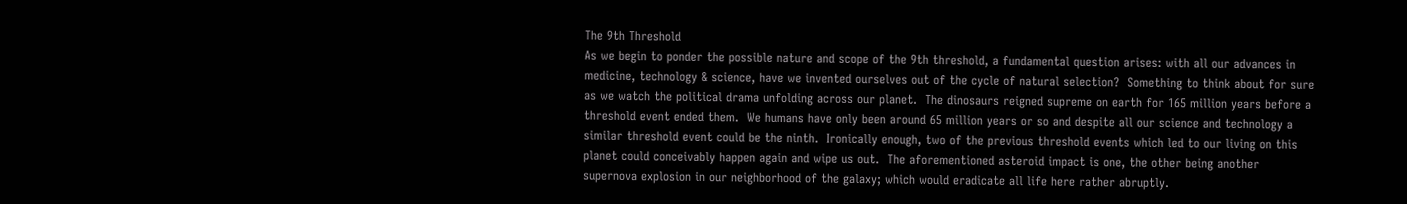The 9th Threshold
As we begin to ponder the possible nature and scope of the 9th threshold, a fundamental question arises: with all our advances in medicine, technology & science, have we invented ourselves out of the cycle of natural selection?  Something to think about for sure as we watch the political drama unfolding across our planet.  The dinosaurs reigned supreme on earth for 165 million years before a threshold event ended them.  We humans have only been around 65 million years or so and despite all our science and technology a similar threshold event could be the ninth.  Ironically enough, two of the previous threshold events which led to our living on this planet could conceivably happen again and wipe us out.  The aforementioned asteroid impact is one, the other being another supernova explosion in our neighborhood of the galaxy; which would eradicate all life here rather abruptly.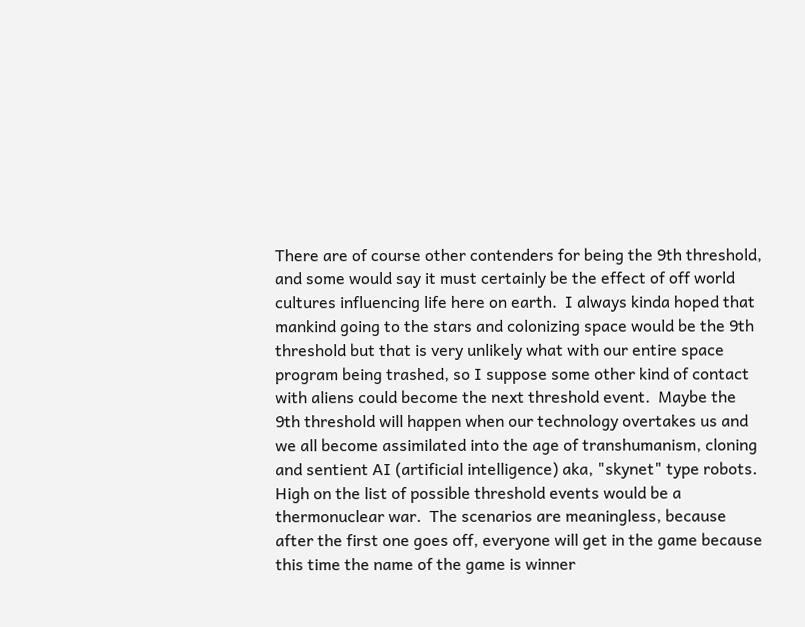There are of course other contenders for being the 9th threshold, and some would say it must certainly be the effect of off world cultures influencing life here on earth.  I always kinda hoped that mankind going to the stars and colonizing space would be the 9th threshold but that is very unlikely what with our entire space program being trashed, so I suppose some other kind of contact with aliens could become the next threshold event.  Maybe the 9th threshold will happen when our technology overtakes us and we all become assimilated into the age of transhumanism, cloning and sentient AI (artificial intelligence) aka, "skynet" type robots.  High on the list of possible threshold events would be a thermonuclear war.  The scenarios are meaningless, because after the first one goes off, everyone will get in the game because this time the name of the game is winner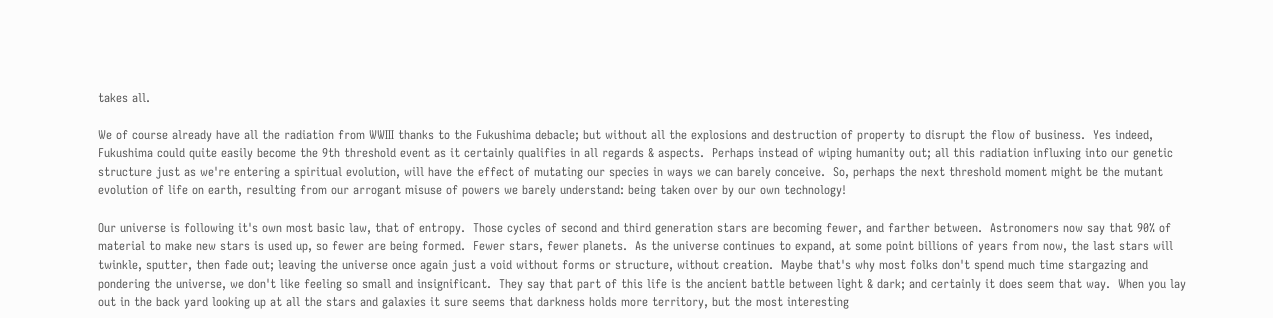takes all.

We of course already have all the radiation from WWIII thanks to the Fukushima debacle; but without all the explosions and destruction of property to disrupt the flow of business.  Yes indeed, Fukushima could quite easily become the 9th threshold event as it certainly qualifies in all regards & aspects.  Perhaps instead of wiping humanity out; all this radiation influxing into our genetic structure just as we're entering a spiritual evolution, will have the effect of mutating our species in ways we can barely conceive.  So, perhaps the next threshold moment might be the mutant evolution of life on earth, resulting from our arrogant misuse of powers we barely understand: being taken over by our own technology!

Our universe is following it's own most basic law, that of entropy.  Those cycles of second and third generation stars are becoming fewer, and farther between.  Astronomers now say that 90% of material to make new stars is used up, so fewer are being formed.  Fewer stars, fewer planets.  As the universe continues to expand, at some point billions of years from now, the last stars will twinkle, sputter, then fade out; leaving the universe once again just a void without forms or structure, without creation.  Maybe that's why most folks don't spend much time stargazing and pondering the universe, we don't like feeling so small and insignificant.  They say that part of this life is the ancient battle between light & dark; and certainly it does seem that way.  When you lay out in the back yard looking up at all the stars and galaxies it sure seems that darkness holds more territory, but the most interesting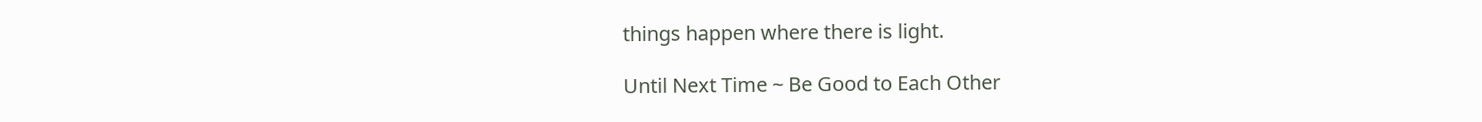things happen where there is light.

Until Next Time ~ Be Good to Each Other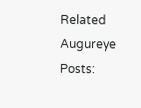Related Augureye Posts: